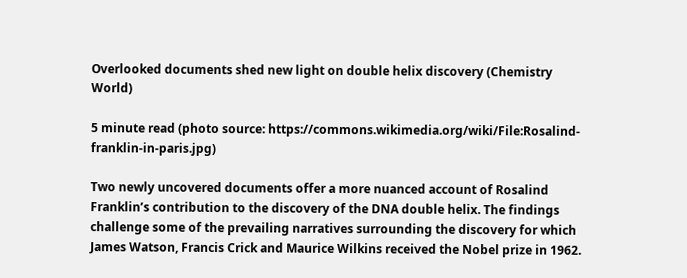Overlooked documents shed new light on double helix discovery (Chemistry World)

5 minute read (photo source: https://commons.wikimedia.org/wiki/File:Rosalind-franklin-in-paris.jpg)

Two newly uncovered documents offer a more nuanced account of Rosalind Franklin’s contribution to the discovery of the DNA double helix. The findings challenge some of the prevailing narratives surrounding the discovery for which James Watson, Francis Crick and Maurice Wilkins received the Nobel prize in 1962.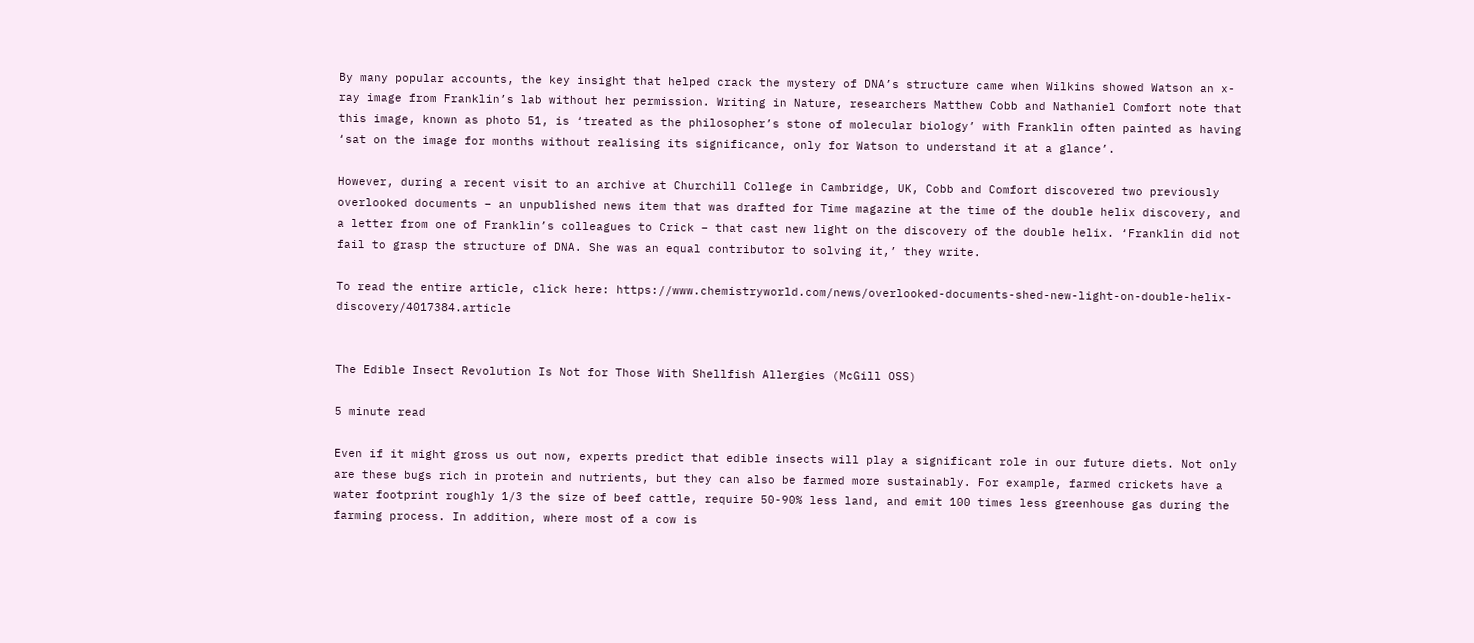By many popular accounts, the key insight that helped crack the mystery of DNA’s structure came when Wilkins showed Watson an x-ray image from Franklin’s lab without her permission. Writing in Nature, researchers Matthew Cobb and Nathaniel Comfort note that this image, known as photo 51, is ‘treated as the philosopher’s stone of molecular biology’ with Franklin often painted as having ‘sat on the image for months without realising its significance, only for Watson to understand it at a glance’.

However, during a recent visit to an archive at Churchill College in Cambridge, UK, Cobb and Comfort discovered two previously overlooked documents – an unpublished news item that was drafted for Time magazine at the time of the double helix discovery, and a letter from one of Franklin’s colleagues to Crick – that cast new light on the discovery of the double helix. ‘Franklin did not fail to grasp the structure of DNA. She was an equal contributor to solving it,’ they write.

To read the entire article, click here: https://www.chemistryworld.com/news/overlooked-documents-shed-new-light-on-double-helix-discovery/4017384.article


The Edible Insect Revolution Is Not for Those With Shellfish Allergies (McGill OSS)

5 minute read

Even if it might gross us out now, experts predict that edible insects will play a significant role in our future diets. Not only are these bugs rich in protein and nutrients, but they can also be farmed more sustainably. For example, farmed crickets have a water footprint roughly 1/3 the size of beef cattle, require 50-90% less land, and emit 100 times less greenhouse gas during the farming process. In addition, where most of a cow is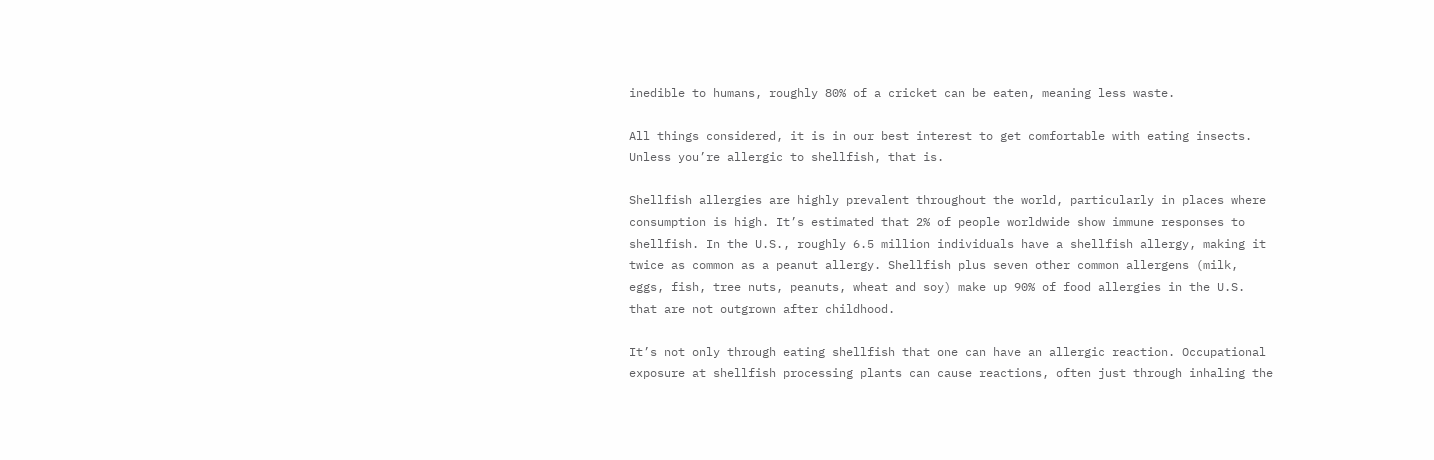inedible to humans, roughly 80% of a cricket can be eaten, meaning less waste.

All things considered, it is in our best interest to get comfortable with eating insects. Unless you’re allergic to shellfish, that is.

Shellfish allergies are highly prevalent throughout the world, particularly in places where consumption is high. It’s estimated that 2% of people worldwide show immune responses to shellfish. In the U.S., roughly 6.5 million individuals have a shellfish allergy, making it twice as common as a peanut allergy. Shellfish plus seven other common allergens (milk, eggs, fish, tree nuts, peanuts, wheat and soy) make up 90% of food allergies in the U.S. that are not outgrown after childhood.

It’s not only through eating shellfish that one can have an allergic reaction. Occupational exposure at shellfish processing plants can cause reactions, often just through inhaling the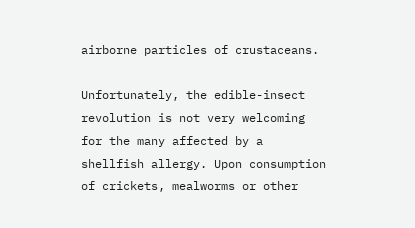airborne particles of crustaceans.

Unfortunately, the edible-insect revolution is not very welcoming for the many affected by a shellfish allergy. Upon consumption of crickets, mealworms or other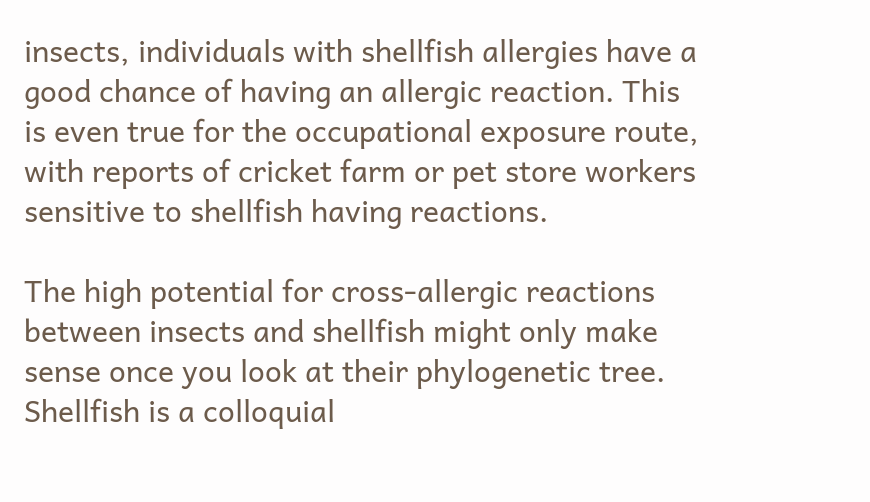insects, individuals with shellfish allergies have a good chance of having an allergic reaction. This is even true for the occupational exposure route, with reports of cricket farm or pet store workers sensitive to shellfish having reactions.

The high potential for cross-allergic reactions between insects and shellfish might only make sense once you look at their phylogenetic tree. Shellfish is a colloquial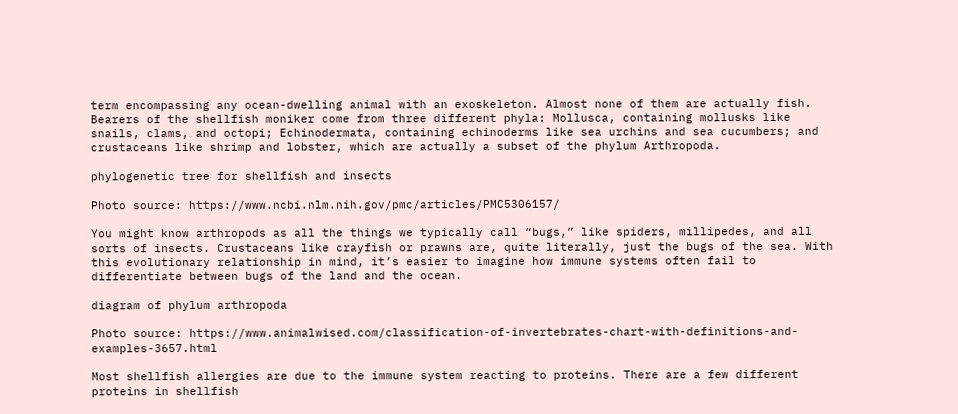term encompassing any ocean-dwelling animal with an exoskeleton. Almost none of them are actually fish. Bearers of the shellfish moniker come from three different phyla: Mollusca, containing mollusks like snails, clams, and octopi; Echinodermata, containing echinoderms like sea urchins and sea cucumbers; and crustaceans like shrimp and lobster, which are actually a subset of the phylum Arthropoda.

phylogenetic tree for shellfish and insects

Photo source: https://www.ncbi.nlm.nih.gov/pmc/articles/PMC5306157/

You might know arthropods as all the things we typically call “bugs,” like spiders, millipedes, and all sorts of insects. Crustaceans like crayfish or prawns are, quite literally, just the bugs of the sea. With this evolutionary relationship in mind, it’s easier to imagine how immune systems often fail to differentiate between bugs of the land and the ocean.

diagram of phylum arthropoda

Photo source: https://www.animalwised.com/classification-of-invertebrates-chart-with-definitions-and-examples-3657.html

Most shellfish allergies are due to the immune system reacting to proteins. There are a few different proteins in shellfish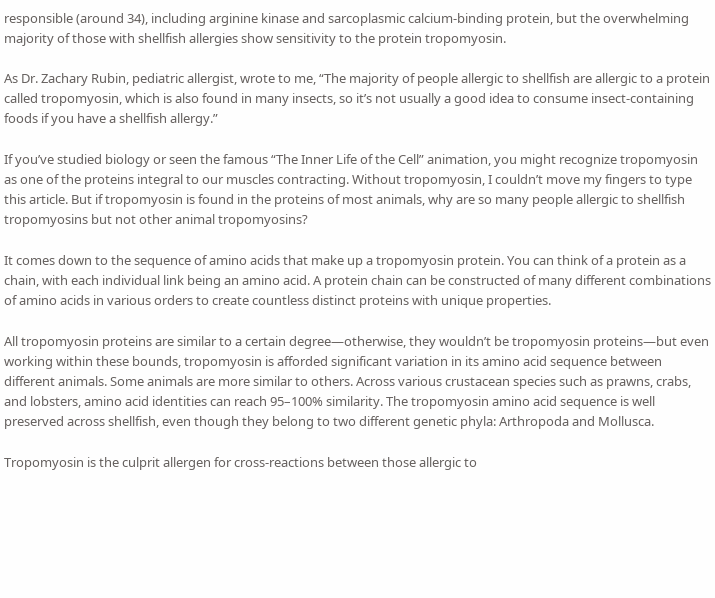responsible (around 34), including arginine kinase and sarcoplasmic calcium-binding protein, but the overwhelming majority of those with shellfish allergies show sensitivity to the protein tropomyosin.

As Dr. Zachary Rubin, pediatric allergist, wrote to me, “The majority of people allergic to shellfish are allergic to a protein called tropomyosin, which is also found in many insects, so it’s not usually a good idea to consume insect-containing foods if you have a shellfish allergy.”

If you’ve studied biology or seen the famous “The Inner Life of the Cell” animation, you might recognize tropomyosin as one of the proteins integral to our muscles contracting. Without tropomyosin, I couldn’t move my fingers to type this article. But if tropomyosin is found in the proteins of most animals, why are so many people allergic to shellfish tropomyosins but not other animal tropomyosins?

It comes down to the sequence of amino acids that make up a tropomyosin protein. You can think of a protein as a chain, with each individual link being an amino acid. A protein chain can be constructed of many different combinations of amino acids in various orders to create countless distinct proteins with unique properties.

All tropomyosin proteins are similar to a certain degree—otherwise, they wouldn’t be tropomyosin proteins—but even working within these bounds, tropomyosin is afforded significant variation in its amino acid sequence between different animals. Some animals are more similar to others. Across various crustacean species such as prawns, crabs, and lobsters, amino acid identities can reach 95–100% similarity. The tropomyosin amino acid sequence is well preserved across shellfish, even though they belong to two different genetic phyla: Arthropoda and Mollusca.

Tropomyosin is the culprit allergen for cross-reactions between those allergic to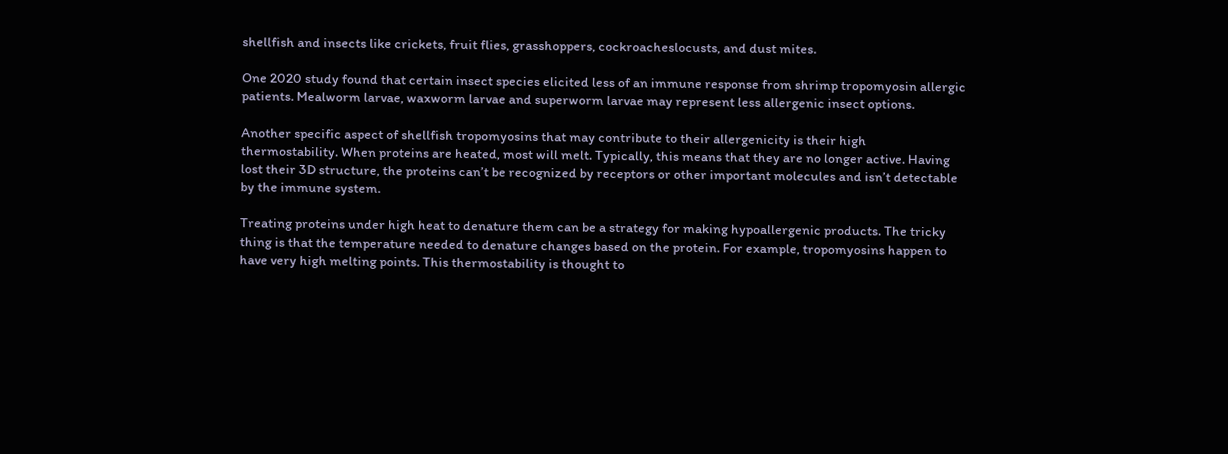shellfish and insects like crickets, fruit flies, grasshoppers, cockroacheslocusts, and dust mites.

One 2020 study found that certain insect species elicited less of an immune response from shrimp tropomyosin allergic patients. Mealworm larvae, waxworm larvae and superworm larvae may represent less allergenic insect options.

Another specific aspect of shellfish tropomyosins that may contribute to their allergenicity is their high thermostability. When proteins are heated, most will melt. Typically, this means that they are no longer active. Having lost their 3D structure, the proteins can’t be recognized by receptors or other important molecules and isn’t detectable by the immune system.

Treating proteins under high heat to denature them can be a strategy for making hypoallergenic products. The tricky thing is that the temperature needed to denature changes based on the protein. For example, tropomyosins happen to have very high melting points. This thermostability is thought to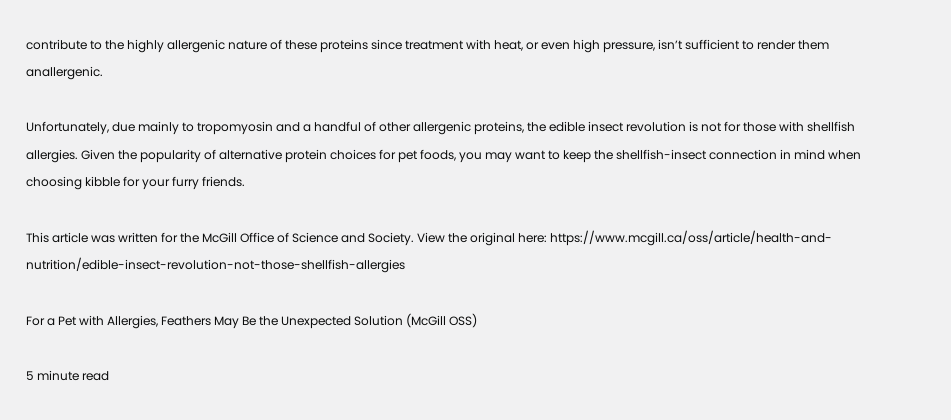contribute to the highly allergenic nature of these proteins since treatment with heat, or even high pressure, isn’t sufficient to render them anallergenic.

Unfortunately, due mainly to tropomyosin and a handful of other allergenic proteins, the edible insect revolution is not for those with shellfish allergies. Given the popularity of alternative protein choices for pet foods, you may want to keep the shellfish-insect connection in mind when choosing kibble for your furry friends.

This article was written for the McGill Office of Science and Society. View the original here: https://www.mcgill.ca/oss/article/health-and-nutrition/edible-insect-revolution-not-those-shellfish-allergies

For a Pet with Allergies, Feathers May Be the Unexpected Solution (McGill OSS)

5 minute read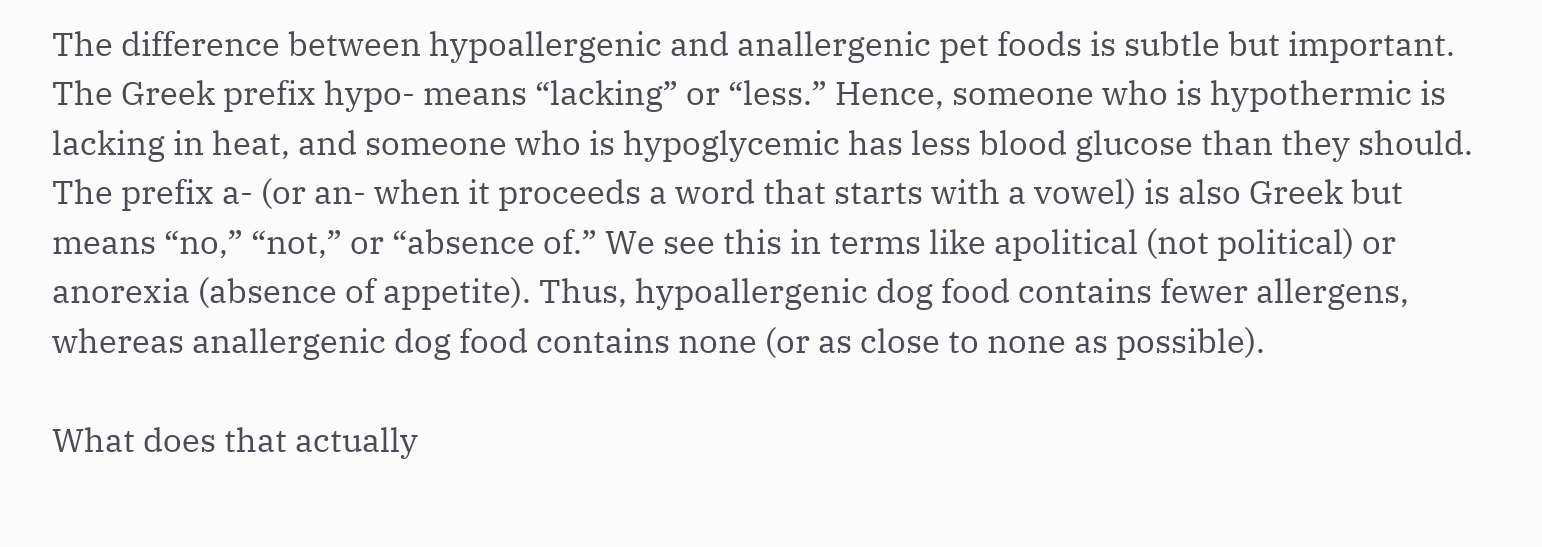The difference between hypoallergenic and anallergenic pet foods is subtle but important. The Greek prefix hypo- means “lacking” or “less.” Hence, someone who is hypothermic is lacking in heat, and someone who is hypoglycemic has less blood glucose than they should. The prefix a- (or an- when it proceeds a word that starts with a vowel) is also Greek but means “no,” “not,” or “absence of.” We see this in terms like apolitical (not political) or anorexia (absence of appetite). Thus, hypoallergenic dog food contains fewer allergens, whereas anallergenic dog food contains none (or as close to none as possible).

What does that actually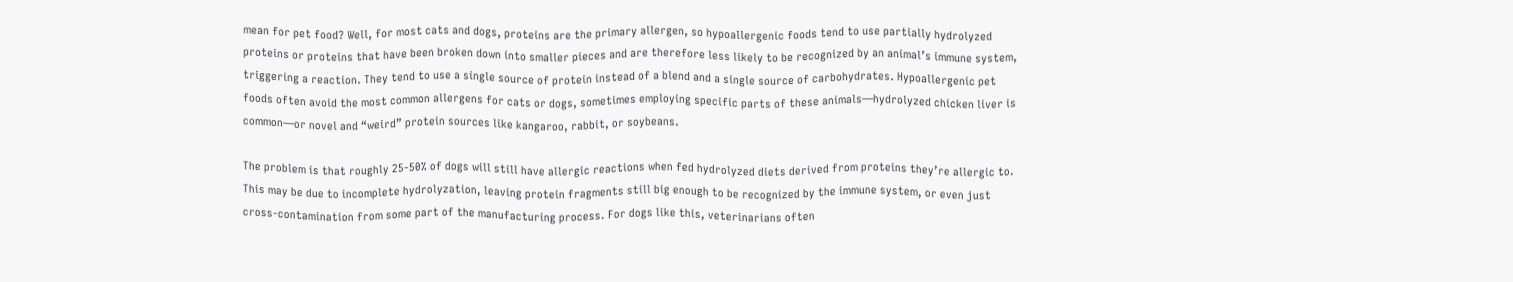mean for pet food? Well, for most cats and dogs, proteins are the primary allergen, so hypoallergenic foods tend to use partially hydrolyzed proteins or proteins that have been broken down into smaller pieces and are therefore less likely to be recognized by an animal’s immune system, triggering a reaction. They tend to use a single source of protein instead of a blend and a single source of carbohydrates. Hypoallergenic pet foods often avoid the most common allergens for cats or dogs, sometimes employing specific parts of these animals—hydrolyzed chicken liver is common—or novel and “weird” protein sources like kangaroo, rabbit, or soybeans.

The problem is that roughly 25-50% of dogs will still have allergic reactions when fed hydrolyzed diets derived from proteins they’re allergic to. This may be due to incomplete hydrolyzation, leaving protein fragments still big enough to be recognized by the immune system, or even just cross-contamination from some part of the manufacturing process. For dogs like this, veterinarians often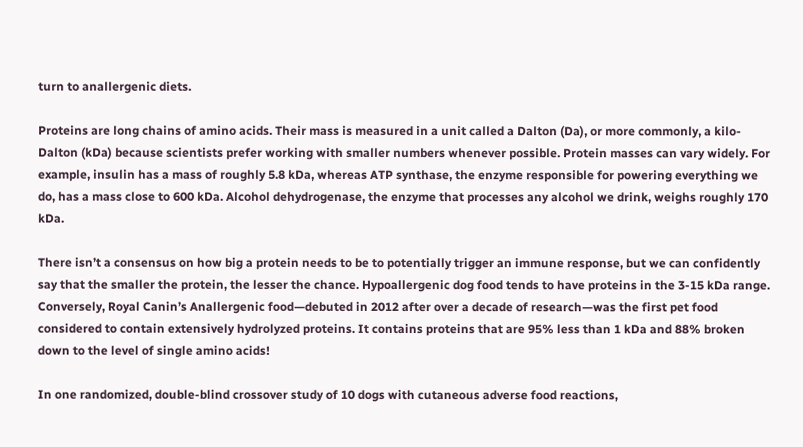turn to anallergenic diets.

Proteins are long chains of amino acids. Their mass is measured in a unit called a Dalton (Da), or more commonly, a kilo-Dalton (kDa) because scientists prefer working with smaller numbers whenever possible. Protein masses can vary widely. For example, insulin has a mass of roughly 5.8 kDa, whereas ATP synthase, the enzyme responsible for powering everything we do, has a mass close to 600 kDa. Alcohol dehydrogenase, the enzyme that processes any alcohol we drink, weighs roughly 170 kDa.

There isn’t a consensus on how big a protein needs to be to potentially trigger an immune response, but we can confidently say that the smaller the protein, the lesser the chance. Hypoallergenic dog food tends to have proteins in the 3-15 kDa range. Conversely, Royal Canin’s Anallergenic food—debuted in 2012 after over a decade of research—was the first pet food considered to contain extensively hydrolyzed proteins. It contains proteins that are 95% less than 1 kDa and 88% broken down to the level of single amino acids!

In one randomized, double-blind crossover study of 10 dogs with cutaneous adverse food reactions,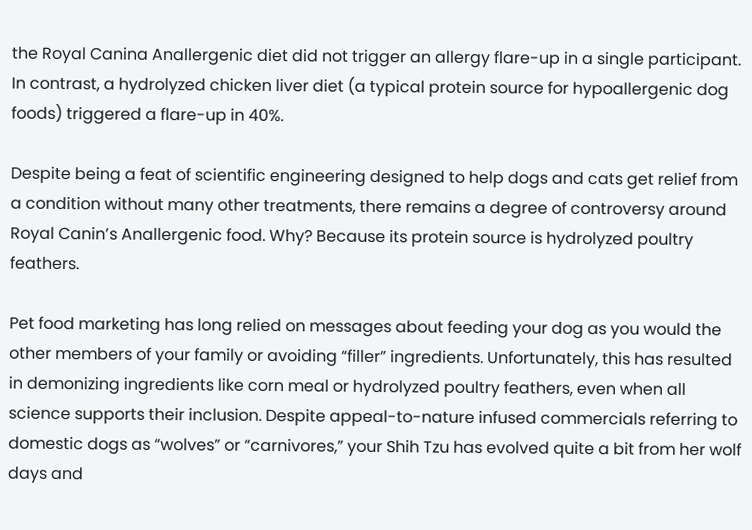the Royal Canina Anallergenic diet did not trigger an allergy flare-up in a single participant. In contrast, a hydrolyzed chicken liver diet (a typical protein source for hypoallergenic dog foods) triggered a flare-up in 40%.

Despite being a feat of scientific engineering designed to help dogs and cats get relief from a condition without many other treatments, there remains a degree of controversy around Royal Canin’s Anallergenic food. Why? Because its protein source is hydrolyzed poultry feathers.

Pet food marketing has long relied on messages about feeding your dog as you would the other members of your family or avoiding “filler” ingredients. Unfortunately, this has resulted in demonizing ingredients like corn meal or hydrolyzed poultry feathers, even when all science supports their inclusion. Despite appeal-to-nature infused commercials referring to domestic dogs as “wolves” or “carnivores,” your Shih Tzu has evolved quite a bit from her wolf days and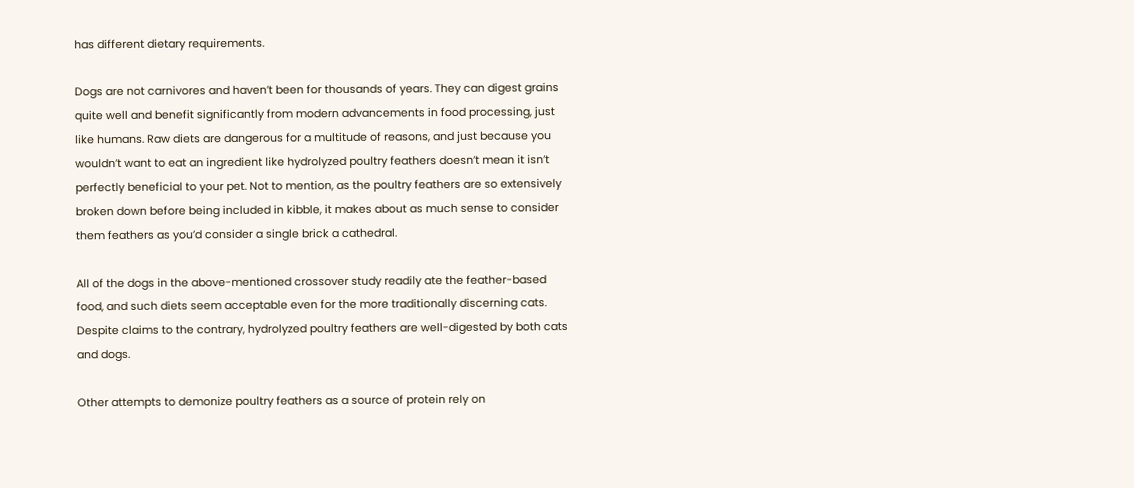has different dietary requirements.

Dogs are not carnivores and haven’t been for thousands of years. They can digest grains quite well and benefit significantly from modern advancements in food processing, just like humans. Raw diets are dangerous for a multitude of reasons, and just because you wouldn’t want to eat an ingredient like hydrolyzed poultry feathers doesn’t mean it isn’t perfectly beneficial to your pet. Not to mention, as the poultry feathers are so extensively broken down before being included in kibble, it makes about as much sense to consider them feathers as you’d consider a single brick a cathedral.

All of the dogs in the above-mentioned crossover study readily ate the feather-based food, and such diets seem acceptable even for the more traditionally discerning cats. Despite claims to the contrary, hydrolyzed poultry feathers are well-digested by both cats and dogs.

Other attempts to demonize poultry feathers as a source of protein rely on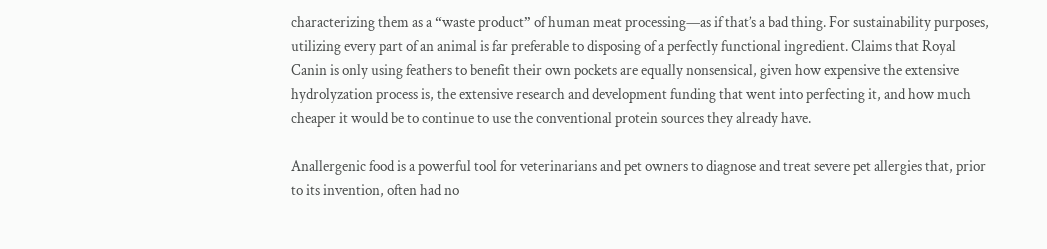characterizing them as a “waste product” of human meat processing—as if that’s a bad thing. For sustainability purposes, utilizing every part of an animal is far preferable to disposing of a perfectly functional ingredient. Claims that Royal Canin is only using feathers to benefit their own pockets are equally nonsensical, given how expensive the extensive hydrolyzation process is, the extensive research and development funding that went into perfecting it, and how much cheaper it would be to continue to use the conventional protein sources they already have.

Anallergenic food is a powerful tool for veterinarians and pet owners to diagnose and treat severe pet allergies that, prior to its invention, often had no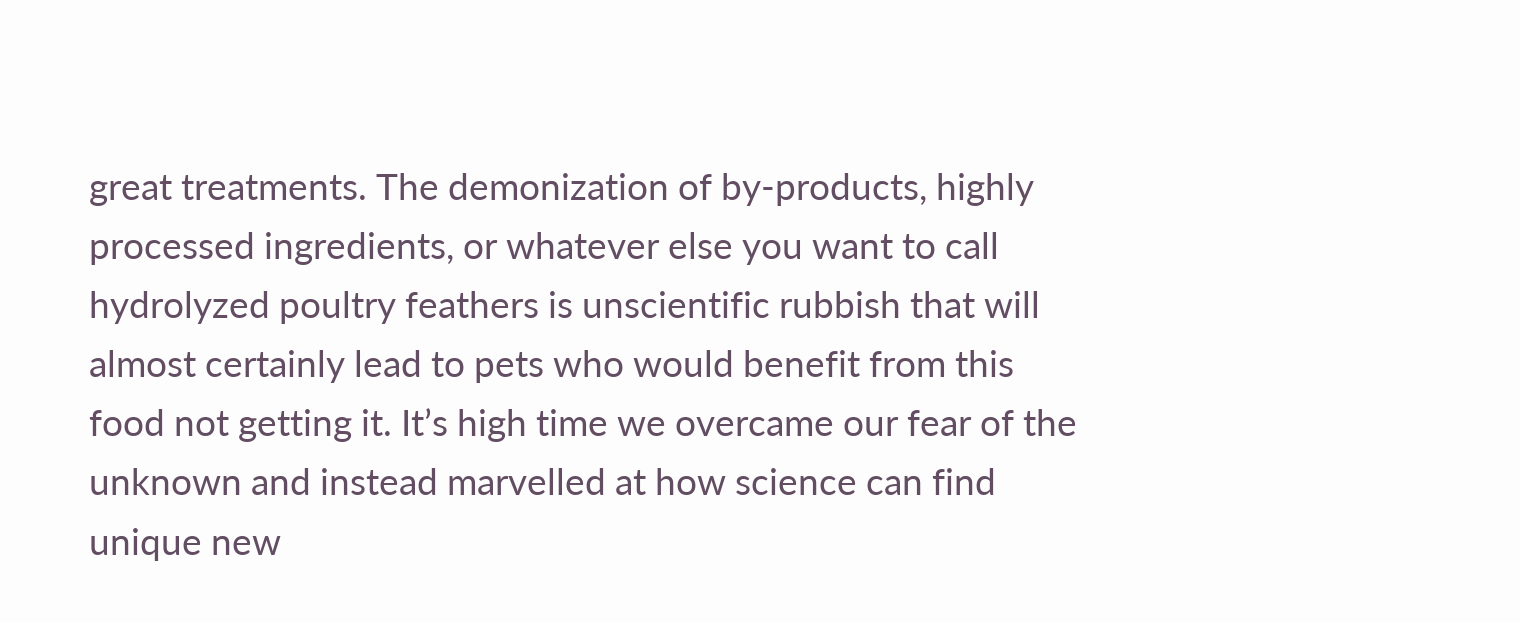great treatments. The demonization of by-products, highly processed ingredients, or whatever else you want to call hydrolyzed poultry feathers is unscientific rubbish that will almost certainly lead to pets who would benefit from this food not getting it. It’s high time we overcame our fear of the unknown and instead marvelled at how science can find unique new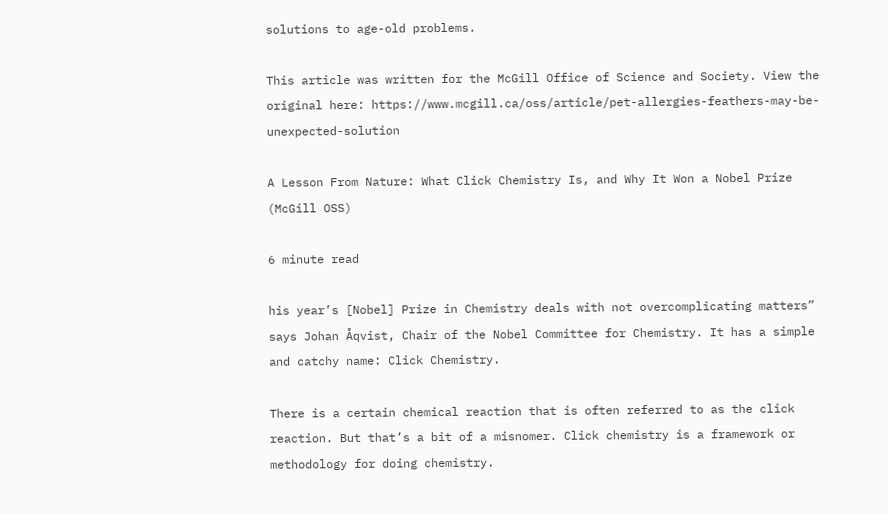solutions to age-old problems.

This article was written for the McGill Office of Science and Society. View the original here: https://www.mcgill.ca/oss/article/pet-allergies-feathers-may-be-unexpected-solution

A Lesson From Nature: What Click Chemistry Is, and Why It Won a Nobel Prize (McGill OSS)

6 minute read

his year’s [Nobel] Prize in Chemistry deals with not overcomplicating matters” says Johan Åqvist, Chair of the Nobel Committee for Chemistry. It has a simple and catchy name: Click Chemistry.

There is a certain chemical reaction that is often referred to as the click reaction. But that’s a bit of a misnomer. Click chemistry is a framework or methodology for doing chemistry.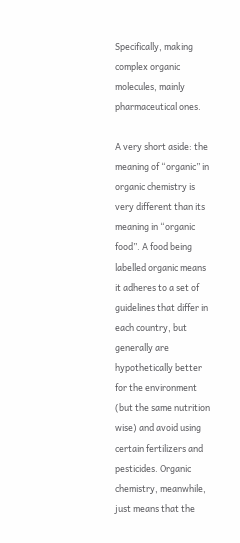Specifically, making complex organic molecules, mainly pharmaceutical ones.

A very short aside: the meaning of “organic” in organic chemistry is very different than its meaning in “organic food”. A food being labelled organic means it adheres to a set of guidelines that differ in each country, but generally are hypothetically better for the environment (but the same nutrition wise) and avoid using certain fertilizers and pesticides. Organic chemistry, meanwhile, just means that the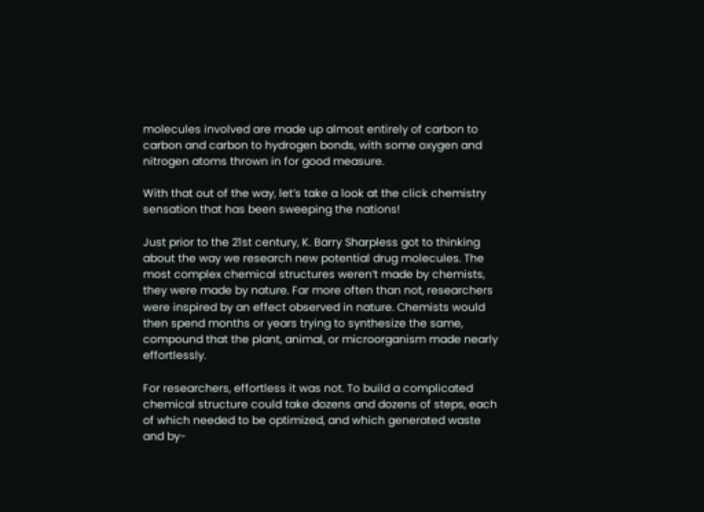molecules involved are made up almost entirely of carbon to carbon and carbon to hydrogen bonds, with some oxygen and nitrogen atoms thrown in for good measure.

With that out of the way, let’s take a look at the click chemistry sensation that has been sweeping the nations!

Just prior to the 21st century, K. Barry Sharpless got to thinking about the way we research new potential drug molecules. The most complex chemical structures weren’t made by chemists, they were made by nature. Far more often than not, researchers were inspired by an effect observed in nature. Chemists would then spend months or years trying to synthesize the same, compound that the plant, animal, or microorganism made nearly effortlessly.

For researchers, effortless it was not. To build a complicated chemical structure could take dozens and dozens of steps, each of which needed to be optimized, and which generated waste and by-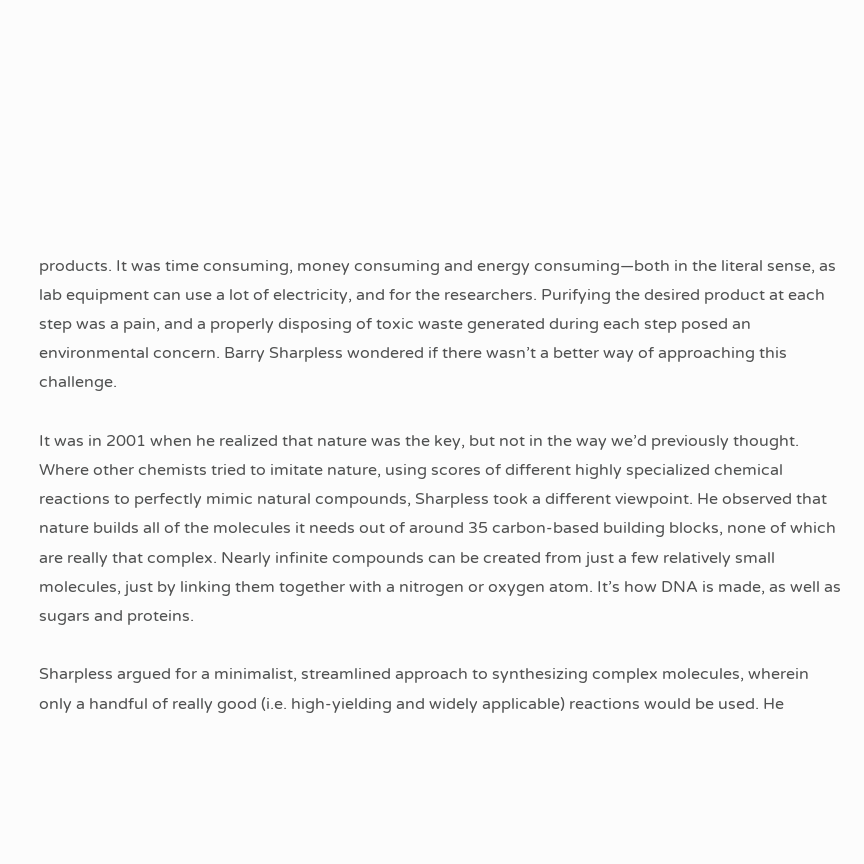products. It was time consuming, money consuming and energy consuming—both in the literal sense, as lab equipment can use a lot of electricity, and for the researchers. Purifying the desired product at each step was a pain, and a properly disposing of toxic waste generated during each step posed an environmental concern. Barry Sharpless wondered if there wasn’t a better way of approaching this challenge.

It was in 2001 when he realized that nature was the key, but not in the way we’d previously thought. Where other chemists tried to imitate nature, using scores of different highly specialized chemical reactions to perfectly mimic natural compounds, Sharpless took a different viewpoint. He observed that nature builds all of the molecules it needs out of around 35 carbon-based building blocks, none of which are really that complex. Nearly infinite compounds can be created from just a few relatively small molecules, just by linking them together with a nitrogen or oxygen atom. It’s how DNA is made, as well as sugars and proteins.

Sharpless argued for a minimalist, streamlined approach to synthesizing complex molecules, wherein only a handful of really good (i.e. high-yielding and widely applicable) reactions would be used. He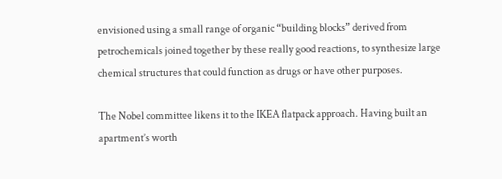envisioned using a small range of organic “building blocks” derived from petrochemicals joined together by these really good reactions, to synthesize large chemical structures that could function as drugs or have other purposes.

The Nobel committee likens it to the IKEA flatpack approach. Having built an apartment’s worth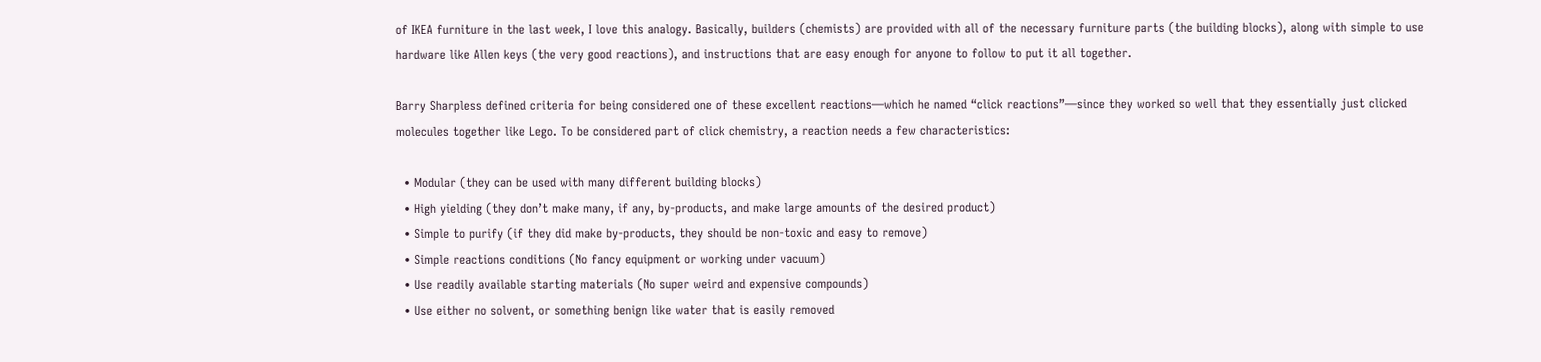of IKEA furniture in the last week, I love this analogy. Basically, builders (chemists) are provided with all of the necessary furniture parts (the building blocks), along with simple to use hardware like Allen keys (the very good reactions), and instructions that are easy enough for anyone to follow to put it all together.

Barry Sharpless defined criteria for being considered one of these excellent reactions—which he named “click reactions”—since they worked so well that they essentially just clicked molecules together like Lego. To be considered part of click chemistry, a reaction needs a few characteristics:

  • Modular (they can be used with many different building blocks)
  • High yielding (they don’t make many, if any, by-products, and make large amounts of the desired product)
  • Simple to purify (if they did make by-products, they should be non-toxic and easy to remove)
  • Simple reactions conditions (No fancy equipment or working under vacuum)
  • Use readily available starting materials (No super weird and expensive compounds)
  • Use either no solvent, or something benign like water that is easily removed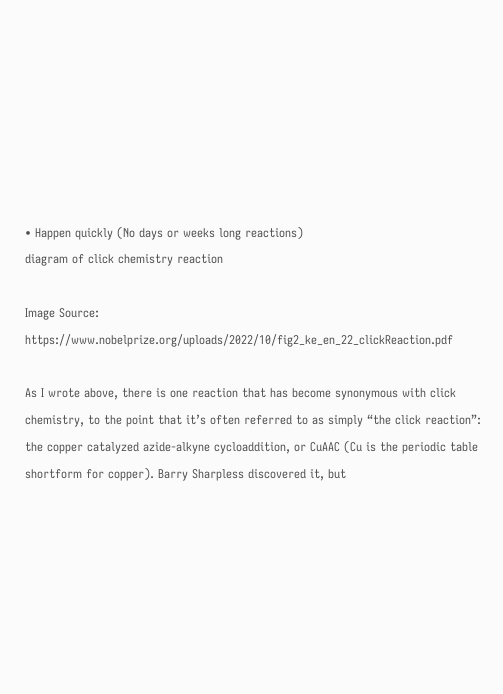• Happen quickly (No days or weeks long reactions)
diagram of click chemistry reaction

Image Source: https://www.nobelprize.org/uploads/2022/10/fig2_ke_en_22_clickReaction.pdf

As I wrote above, there is one reaction that has become synonymous with click chemistry, to the point that it’s often referred to as simply “the click reaction”: the copper catalyzed azide-alkyne cycloaddition, or CuAAC (Cu is the periodic table shortform for copper). Barry Sharpless discovered it, but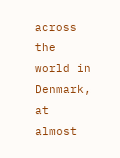across the world in Denmark, at almost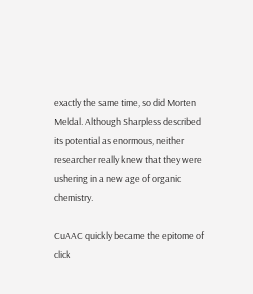exactly the same time, so did Morten Meldal. Although Sharpless described its potential as enormous, neither researcher really knew that they were ushering in a new age of organic chemistry.

CuAAC quickly became the epitome of click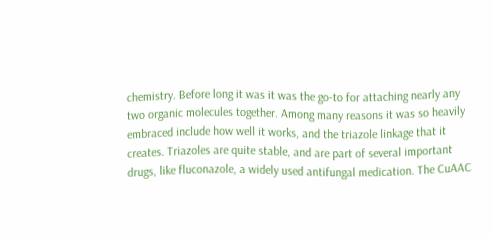chemistry. Before long it was it was the go-to for attaching nearly any two organic molecules together. Among many reasons it was so heavily embraced include how well it works, and the triazole linkage that it creates. Triazoles are quite stable, and are part of several important drugs, like fluconazole, a widely used antifungal medication. The CuAAC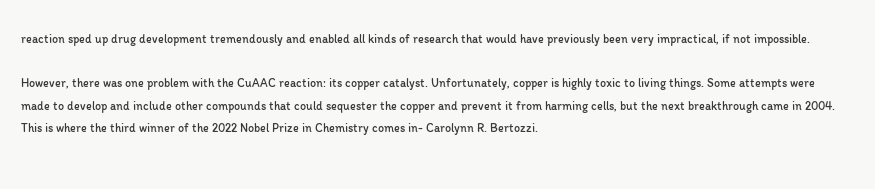reaction sped up drug development tremendously and enabled all kinds of research that would have previously been very impractical, if not impossible.

However, there was one problem with the CuAAC reaction: its copper catalyst. Unfortunately, copper is highly toxic to living things. Some attempts were made to develop and include other compounds that could sequester the copper and prevent it from harming cells, but the next breakthrough came in 2004. This is where the third winner of the 2022 Nobel Prize in Chemistry comes in- Carolynn R. Bertozzi.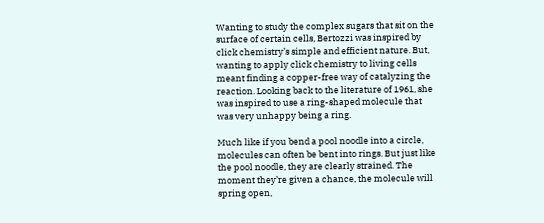Wanting to study the complex sugars that sit on the surface of certain cells, Bertozzi was inspired by click chemistry’s simple and efficient nature. But, wanting to apply click chemistry to living cells meant finding a copper-free way of catalyzing the reaction. Looking back to the literature of 1961, she was inspired to use a ring-shaped molecule that was very unhappy being a ring.

Much like if you bend a pool noodle into a circle, molecules can often be bent into rings. But just like the pool noodle, they are clearly strained. The moment they’re given a chance, the molecule will spring open,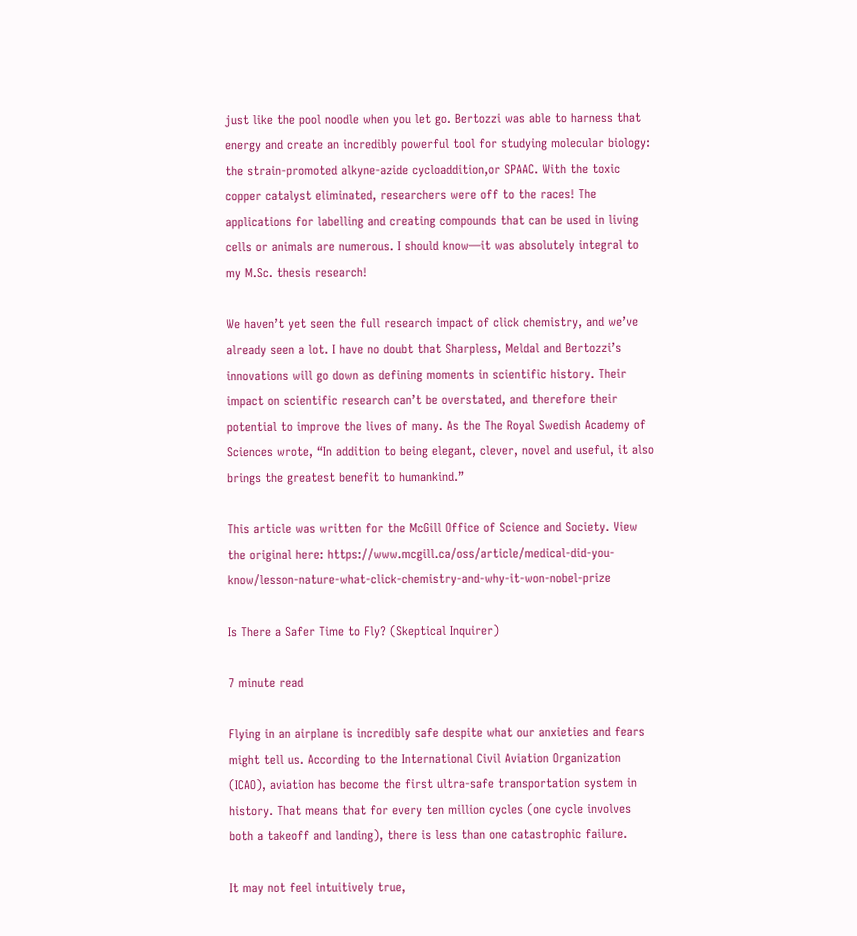just like the pool noodle when you let go. Bertozzi was able to harness that energy and create an incredibly powerful tool for studying molecular biology: the strain-promoted alkyne-azide cycloaddition,or SPAAC. With the toxic copper catalyst eliminated, researchers were off to the races! The applications for labelling and creating compounds that can be used in living cells or animals are numerous. I should know—it was absolutely integral to my M.Sc. thesis research!

We haven’t yet seen the full research impact of click chemistry, and we’ve already seen a lot. I have no doubt that Sharpless, Meldal and Bertozzi’s innovations will go down as defining moments in scientific history. Their impact on scientific research can’t be overstated, and therefore their potential to improve the lives of many. As the The Royal Swedish Academy of Sciences wrote, “In addition to being elegant, clever, novel and useful, it also brings the greatest benefit to humankind.”

This article was written for the McGill Office of Science and Society. View the original here: https://www.mcgill.ca/oss/article/medical-did-you-know/lesson-nature-what-click-chemistry-and-why-it-won-nobel-prize

Is There a Safer Time to Fly? (Skeptical Inquirer)

7 minute read

Flying in an airplane is incredibly safe despite what our anxieties and fears might tell us. According to the International Civil Aviation Organization (ICAO), aviation has become the first ultra-safe transportation system in history. That means that for every ten million cycles (one cycle involves both a takeoff and landing), there is less than one catastrophic failure.

It may not feel intuitively true,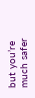but you’re much safer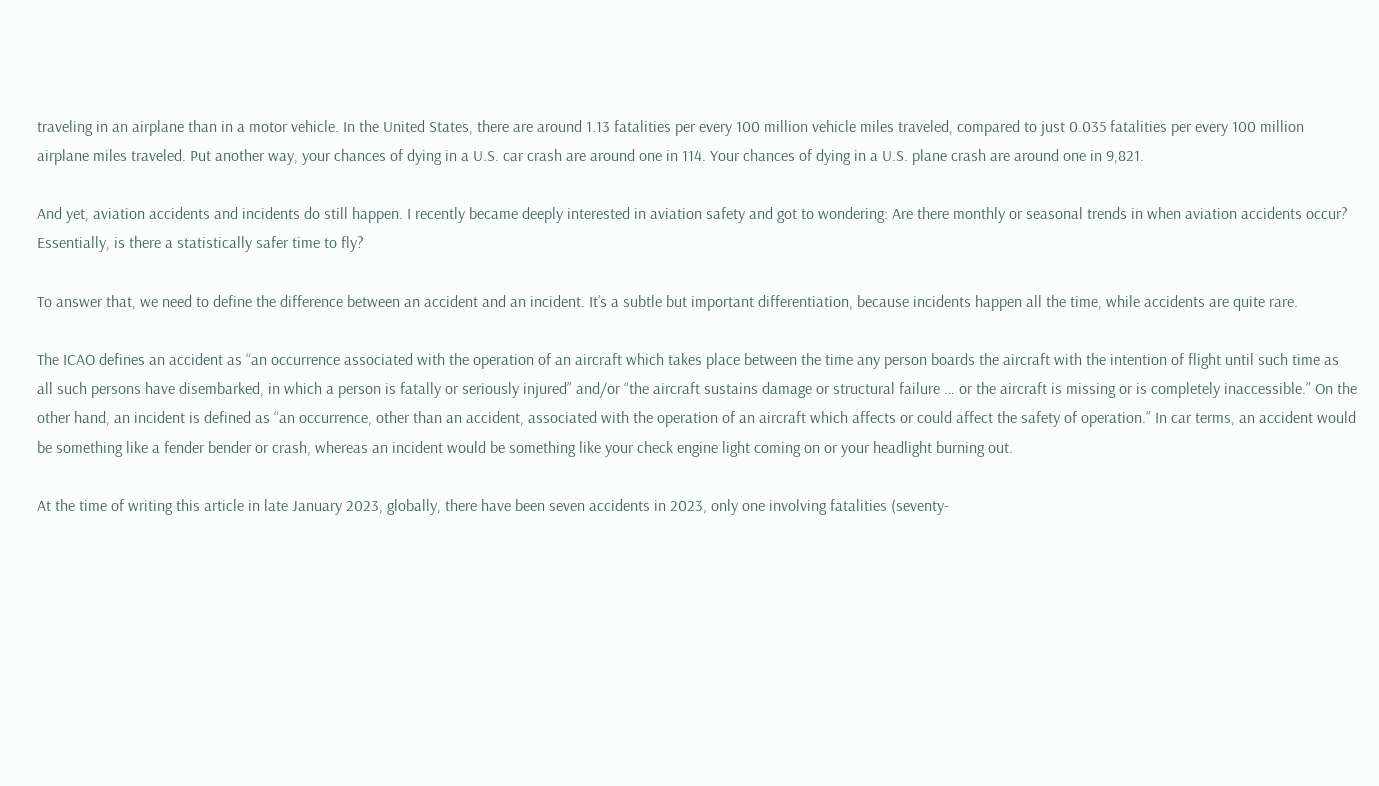traveling in an airplane than in a motor vehicle. In the United States, there are around 1.13 fatalities per every 100 million vehicle miles traveled, compared to just 0.035 fatalities per every 100 million airplane miles traveled. Put another way, your chances of dying in a U.S. car crash are around one in 114. Your chances of dying in a U.S. plane crash are around one in 9,821.

And yet, aviation accidents and incidents do still happen. I recently became deeply interested in aviation safety and got to wondering: Are there monthly or seasonal trends in when aviation accidents occur? Essentially, is there a statistically safer time to fly?

To answer that, we need to define the difference between an accident and an incident. It’s a subtle but important differentiation, because incidents happen all the time, while accidents are quite rare.

The ICAO defines an accident as “an occurrence associated with the operation of an aircraft which takes place between the time any person boards the aircraft with the intention of flight until such time as all such persons have disembarked, in which a person is fatally or seriously injured” and/or “the aircraft sustains damage or structural failure … or the aircraft is missing or is completely inaccessible.” On the other hand, an incident is defined as “an occurrence, other than an accident, associated with the operation of an aircraft which affects or could affect the safety of operation.” In car terms, an accident would be something like a fender bender or crash, whereas an incident would be something like your check engine light coming on or your headlight burning out.

At the time of writing this article in late January 2023, globally, there have been seven accidents in 2023, only one involving fatalities (seventy-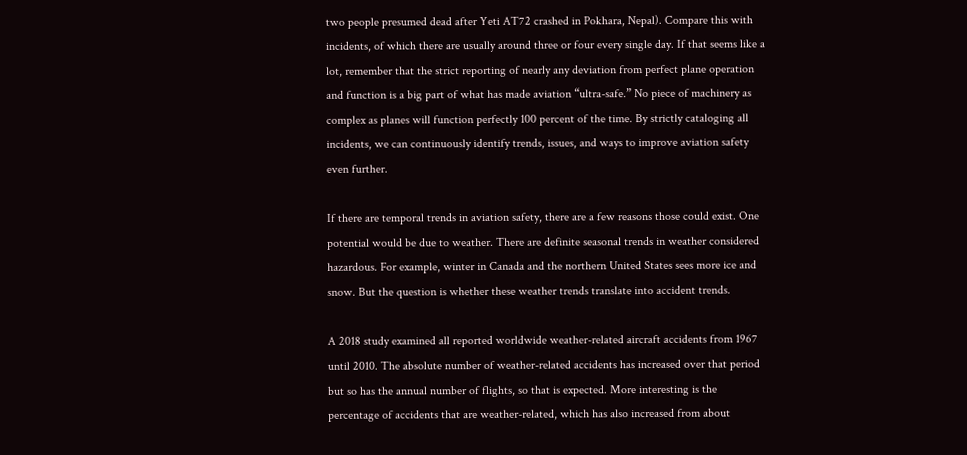two people presumed dead after Yeti AT72 crashed in Pokhara, Nepal). Compare this with incidents, of which there are usually around three or four every single day. If that seems like a lot, remember that the strict reporting of nearly any deviation from perfect plane operation and function is a big part of what has made aviation “ultra-safe.” No piece of machinery as complex as planes will function perfectly 100 percent of the time. By strictly cataloging all incidents, we can continuously identify trends, issues, and ways to improve aviation safety even further.

If there are temporal trends in aviation safety, there are a few reasons those could exist. One potential would be due to weather. There are definite seasonal trends in weather considered hazardous. For example, winter in Canada and the northern United States sees more ice and snow. But the question is whether these weather trends translate into accident trends.

A 2018 study examined all reported worldwide weather-related aircraft accidents from 1967 until 2010. The absolute number of weather-related accidents has increased over that period but so has the annual number of flights, so that is expected. More interesting is the percentage of accidents that are weather-related, which has also increased from about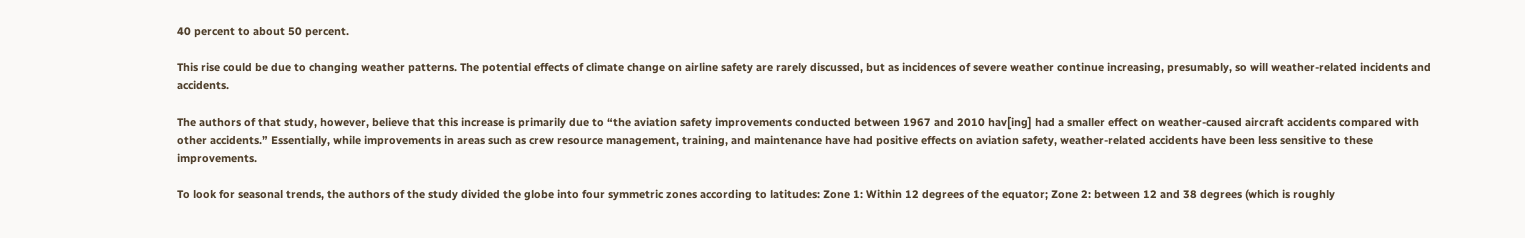40 percent to about 50 percent.

This rise could be due to changing weather patterns. The potential effects of climate change on airline safety are rarely discussed, but as incidences of severe weather continue increasing, presumably, so will weather-related incidents and accidents.

The authors of that study, however, believe that this increase is primarily due to “the aviation safety improvements conducted between 1967 and 2010 hav[ing] had a smaller effect on weather-caused aircraft accidents compared with other accidents.” Essentially, while improvements in areas such as crew resource management, training, and maintenance have had positive effects on aviation safety, weather-related accidents have been less sensitive to these improvements.

To look for seasonal trends, the authors of the study divided the globe into four symmetric zones according to latitudes: Zone 1: Within 12 degrees of the equator; Zone 2: between 12 and 38 degrees (which is roughly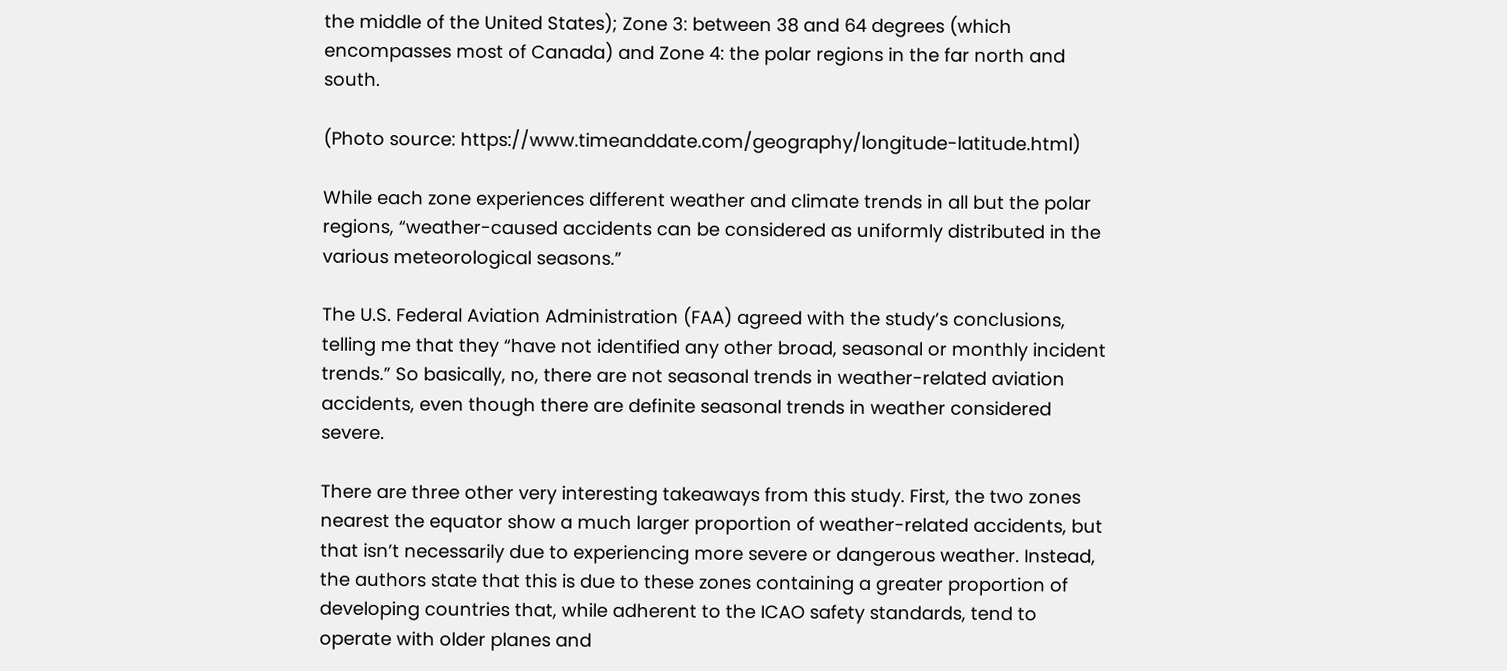the middle of the United States); Zone 3: between 38 and 64 degrees (which encompasses most of Canada) and Zone 4: the polar regions in the far north and south.

(Photo source: https://www.timeanddate.com/geography/longitude-latitude.html)

While each zone experiences different weather and climate trends in all but the polar regions, “weather-caused accidents can be considered as uniformly distributed in the various meteorological seasons.”

The U.S. Federal Aviation Administration (FAA) agreed with the study’s conclusions, telling me that they “have not identified any other broad, seasonal or monthly incident trends.” So basically, no, there are not seasonal trends in weather-related aviation accidents, even though there are definite seasonal trends in weather considered severe.

There are three other very interesting takeaways from this study. First, the two zones nearest the equator show a much larger proportion of weather-related accidents, but that isn’t necessarily due to experiencing more severe or dangerous weather. Instead, the authors state that this is due to these zones containing a greater proportion of developing countries that, while adherent to the ICAO safety standards, tend to operate with older planes and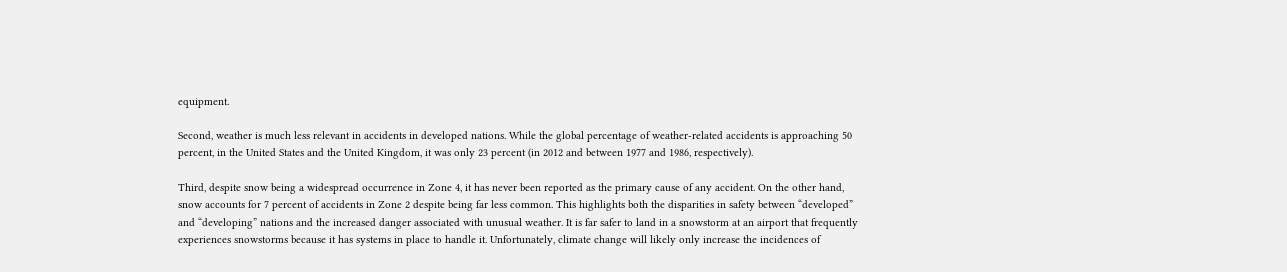equipment.

Second, weather is much less relevant in accidents in developed nations. While the global percentage of weather-related accidents is approaching 50 percent, in the United States and the United Kingdom, it was only 23 percent (in 2012 and between 1977 and 1986, respectively).

Third, despite snow being a widespread occurrence in Zone 4, it has never been reported as the primary cause of any accident. On the other hand, snow accounts for 7 percent of accidents in Zone 2 despite being far less common. This highlights both the disparities in safety between “developed” and “developing” nations and the increased danger associated with unusual weather. It is far safer to land in a snowstorm at an airport that frequently experiences snowstorms because it has systems in place to handle it. Unfortunately, climate change will likely only increase the incidences of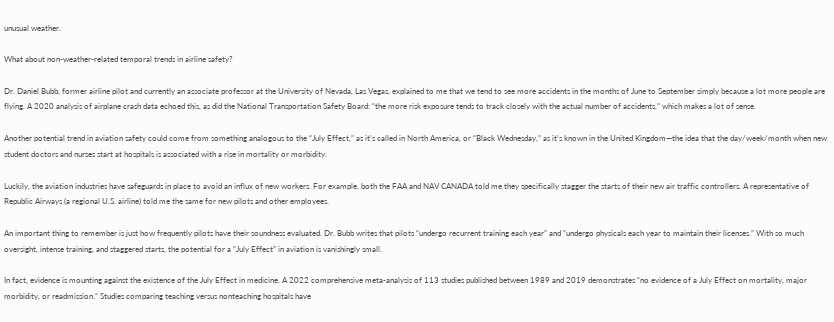unusual weather.

What about non-weather-related temporal trends in airline safety?

Dr. Daniel Bubb, former airline pilot and currently an associate professor at the University of Nevada, Las Vegas, explained to me that we tend to see more accidents in the months of June to September simply because a lot more people are flying. A 2020 analysis of airplane crash data echoed this, as did the National Transportation Safety Board: “the more risk exposure tends to track closely with the actual number of accidents,” which makes a lot of sense.

Another potential trend in aviation safety could come from something analogous to the “July Effect,” as it’s called in North America, or “Black Wednesday,” as it’s known in the United Kingdom—the idea that the day/week/month when new student doctors and nurses start at hospitals is associated with a rise in mortality or morbidity.

Luckily, the aviation industries have safeguards in place to avoid an influx of new workers. For example, both the FAA and NAV CANADA told me they specifically stagger the starts of their new air traffic controllers. A representative of Republic Airways (a regional U.S. airline) told me the same for new pilots and other employees.

An important thing to remember is just how frequently pilots have their soundness evaluated. Dr. Bubb writes that pilots “undergo recurrent training each year” and “undergo physicals each year to maintain their licenses.” With so much oversight, intense training, and staggered starts, the potential for a “July Effect” in aviation is vanishingly small.

In fact, evidence is mounting against the existence of the July Effect in medicine. A 2022 comprehensive meta-analysis of 113 studies published between 1989 and 2019 demonstrates “no evidence of a July Effect on mortality, major morbidity, or readmission.” Studies comparing teaching versus nonteaching hospitals have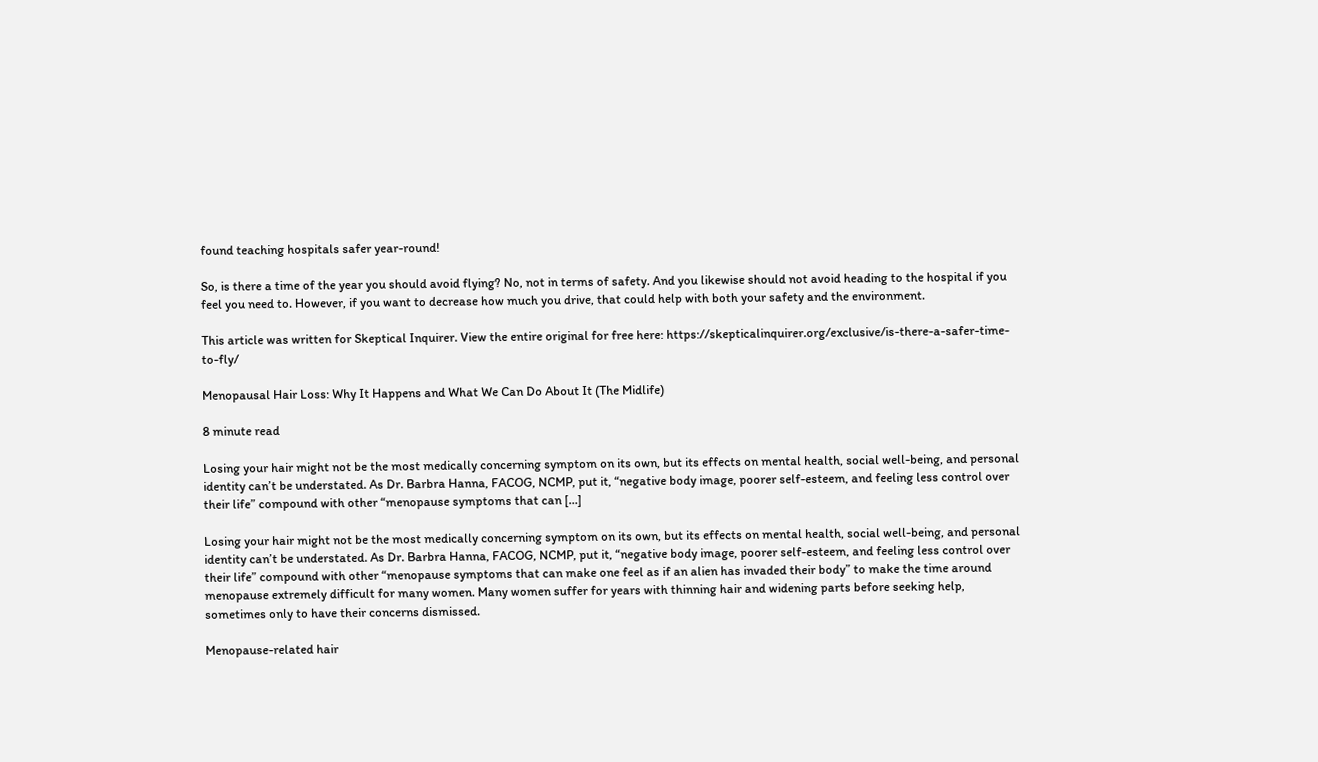found teaching hospitals safer year-round!

So, is there a time of the year you should avoid flying? No, not in terms of safety. And you likewise should not avoid heading to the hospital if you feel you need to. However, if you want to decrease how much you drive, that could help with both your safety and the environment.

This article was written for Skeptical Inquirer. View the entire original for free here: https://skepticalinquirer.org/exclusive/is-there-a-safer-time-to-fly/

Menopausal Hair Loss: Why It Happens and What We Can Do About It (The Midlife)

8 minute read

Losing your hair might not be the most medically concerning symptom on its own, but its effects on mental health, social well-being, and personal identity can’t be understated. As Dr. Barbra Hanna, FACOG, NCMP, put it, “negative body image, poorer self-esteem, and feeling less control over their life” compound with other “menopause symptoms that can […]

Losing your hair might not be the most medically concerning symptom on its own, but its effects on mental health, social well-being, and personal identity can’t be understated. As Dr. Barbra Hanna, FACOG, NCMP, put it, “negative body image, poorer self-esteem, and feeling less control over their life” compound with other “menopause symptoms that can make one feel as if an alien has invaded their body” to make the time around menopause extremely difficult for many women. Many women suffer for years with thinning hair and widening parts before seeking help, sometimes only to have their concerns dismissed.

Menopause-related hair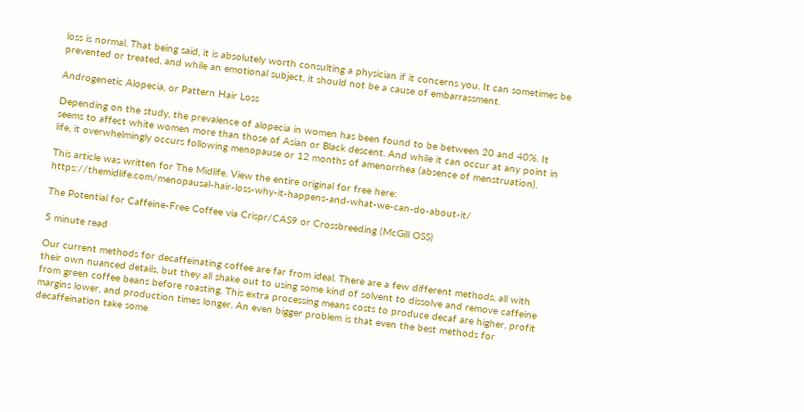loss is normal. That being said, it is absolutely worth consulting a physician if it concerns you. It can sometimes be prevented or treated, and while an emotional subject, it should not be a cause of embarrassment.

Androgenetic Alopecia, or Pattern Hair Loss

Depending on the study, the prevalence of alopecia in women has been found to be between 20 and 40%. It seems to affect white women more than those of Asian or Black descent. And while it can occur at any point in life, it overwhelmingly occurs following menopause or 12 months of amenorrhea (absence of menstruation).

This article was written for The Midlife. View the entire original for free here: https://themidlife.com/menopausal-hair-loss-why-it-happens-and-what-we-can-do-about-it/

The Potential for Caffeine-Free Coffee via Crispr/CAS9 or Crossbreeding (McGill OSS)

5 minute read

Our current methods for decaffeinating coffee are far from ideal. There are a few different methods, all with their own nuanced details, but they all shake out to using some kind of solvent to dissolve and remove caffeine from green coffee beans before roasting. This extra processing means costs to produce decaf are higher, profit margins lower, and production times longer. An even bigger problem is that even the best methods for decaffeination take some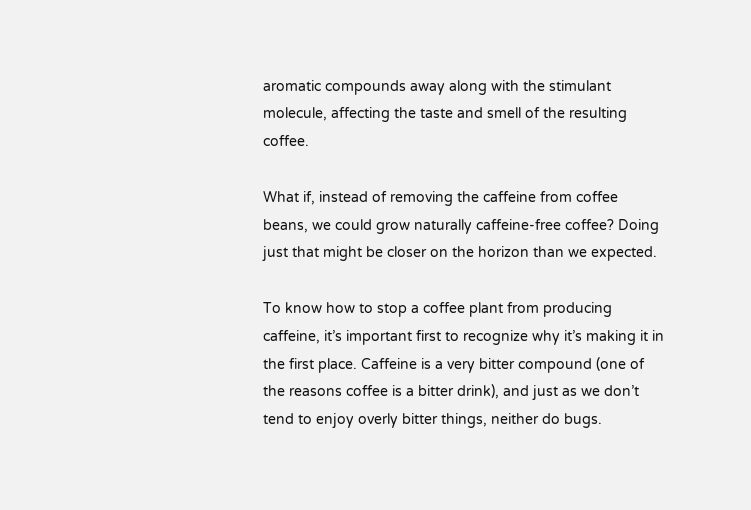aromatic compounds away along with the stimulant molecule, affecting the taste and smell of the resulting coffee.

What if, instead of removing the caffeine from coffee beans, we could grow naturally caffeine-free coffee? Doing just that might be closer on the horizon than we expected.

To know how to stop a coffee plant from producing caffeine, it’s important first to recognize why it’s making it in the first place. Caffeine is a very bitter compound (one of the reasons coffee is a bitter drink), and just as we don’t tend to enjoy overly bitter things, neither do bugs.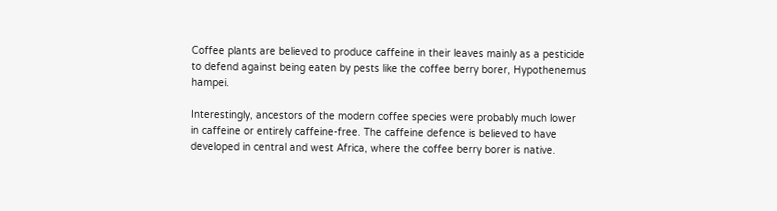Coffee plants are believed to produce caffeine in their leaves mainly as a pesticide to defend against being eaten by pests like the coffee berry borer, Hypothenemus hampei.

Interestingly, ancestors of the modern coffee species were probably much lower in caffeine or entirely caffeine-free. The caffeine defence is believed to have developed in central and west Africa, where the coffee berry borer is native.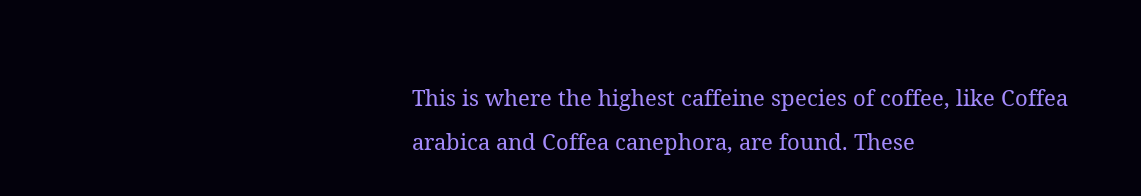This is where the highest caffeine species of coffee, like Coffea arabica and Coffea canephora, are found. These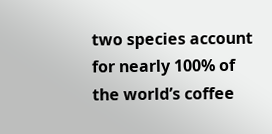two species account for nearly 100% of the world’s coffee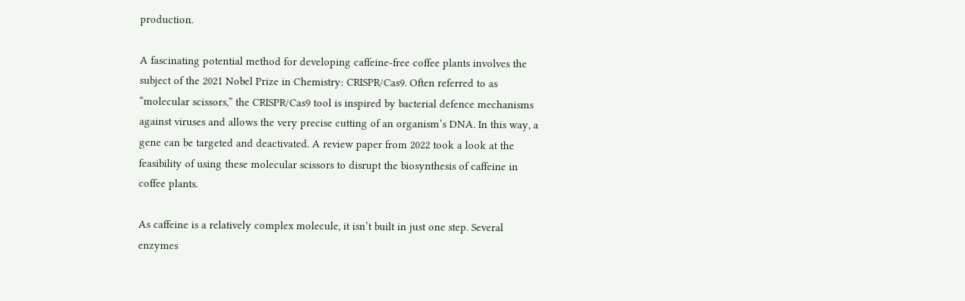production.

A fascinating potential method for developing caffeine-free coffee plants involves the subject of the 2021 Nobel Prize in Chemistry: CRISPR/Cas9. Often referred to as “molecular scissors,” the CRISPR/Cas9 tool is inspired by bacterial defence mechanisms against viruses and allows the very precise cutting of an organism’s DNA. In this way, a gene can be targeted and deactivated. A review paper from 2022 took a look at the feasibility of using these molecular scissors to disrupt the biosynthesis of caffeine in coffee plants.

As caffeine is a relatively complex molecule, it isn’t built in just one step. Several enzymes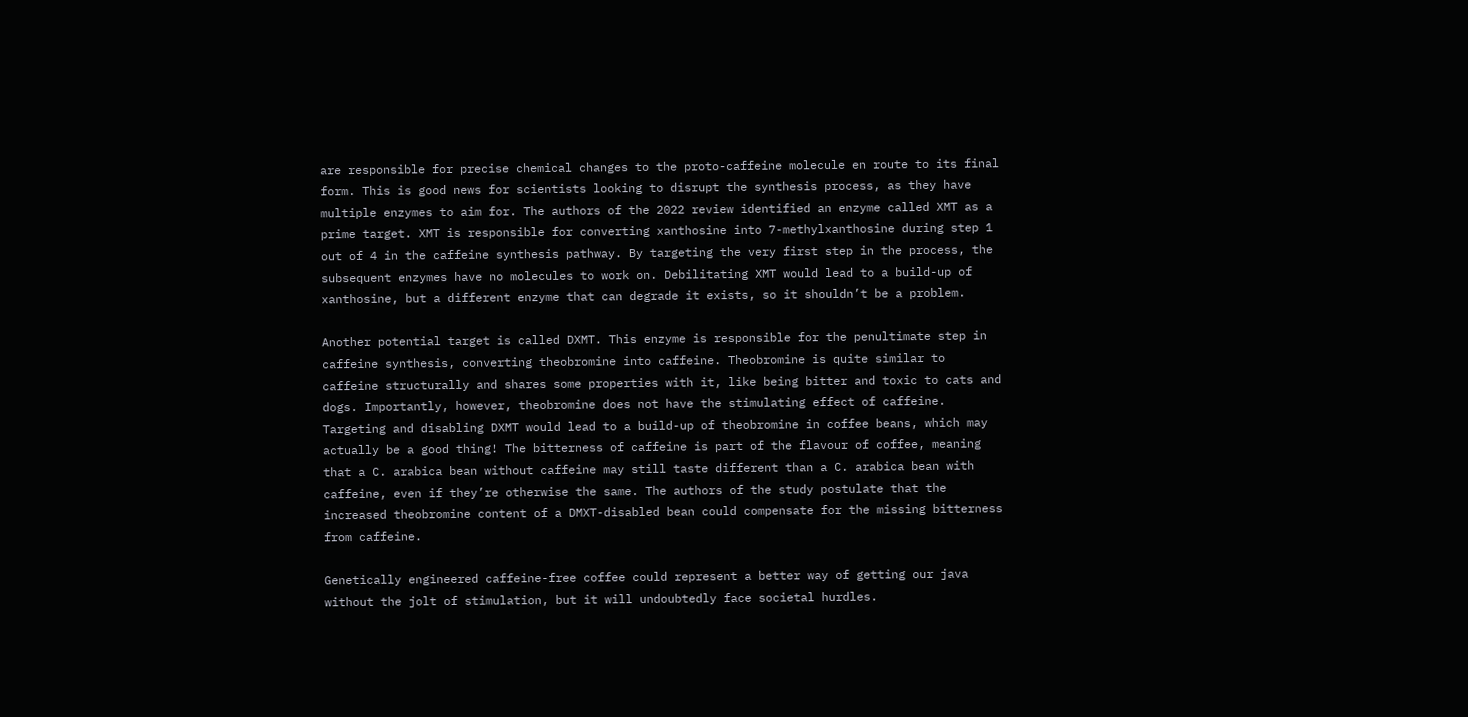are responsible for precise chemical changes to the proto-caffeine molecule en route to its final form. This is good news for scientists looking to disrupt the synthesis process, as they have multiple enzymes to aim for. The authors of the 2022 review identified an enzyme called XMT as a prime target. XMT is responsible for converting xanthosine into 7-methylxanthosine during step 1 out of 4 in the caffeine synthesis pathway. By targeting the very first step in the process, the subsequent enzymes have no molecules to work on. Debilitating XMT would lead to a build-up of xanthosine, but a different enzyme that can degrade it exists, so it shouldn’t be a problem.

Another potential target is called DXMT. This enzyme is responsible for the penultimate step in caffeine synthesis, converting theobromine into caffeine. Theobromine is quite similar to caffeine structurally and shares some properties with it, like being bitter and toxic to cats and dogs. Importantly, however, theobromine does not have the stimulating effect of caffeine. Targeting and disabling DXMT would lead to a build-up of theobromine in coffee beans, which may actually be a good thing! The bitterness of caffeine is part of the flavour of coffee, meaning that a C. arabica bean without caffeine may still taste different than a C. arabica bean with caffeine, even if they’re otherwise the same. The authors of the study postulate that the increased theobromine content of a DMXT-disabled bean could compensate for the missing bitterness from caffeine.

Genetically engineered caffeine-free coffee could represent a better way of getting our java without the jolt of stimulation, but it will undoubtedly face societal hurdles.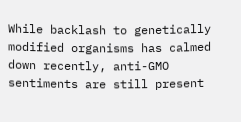While backlash to genetically modified organisms has calmed down recently, anti-GMO sentiments are still present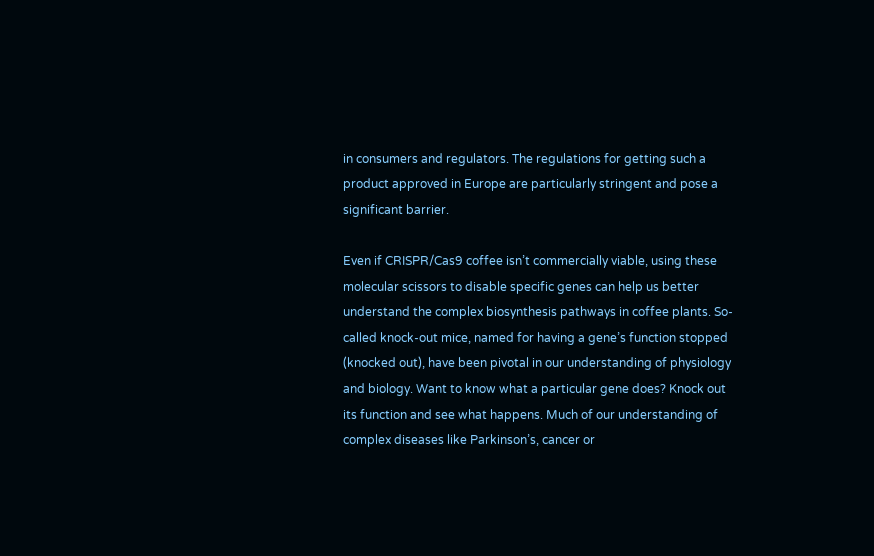in consumers and regulators. The regulations for getting such a product approved in Europe are particularly stringent and pose a significant barrier.

Even if CRISPR/Cas9 coffee isn’t commercially viable, using these molecular scissors to disable specific genes can help us better understand the complex biosynthesis pathways in coffee plants. So-called knock-out mice, named for having a gene’s function stopped (knocked out), have been pivotal in our understanding of physiology and biology. Want to know what a particular gene does? Knock out its function and see what happens. Much of our understanding of complex diseases like Parkinson’s, cancer or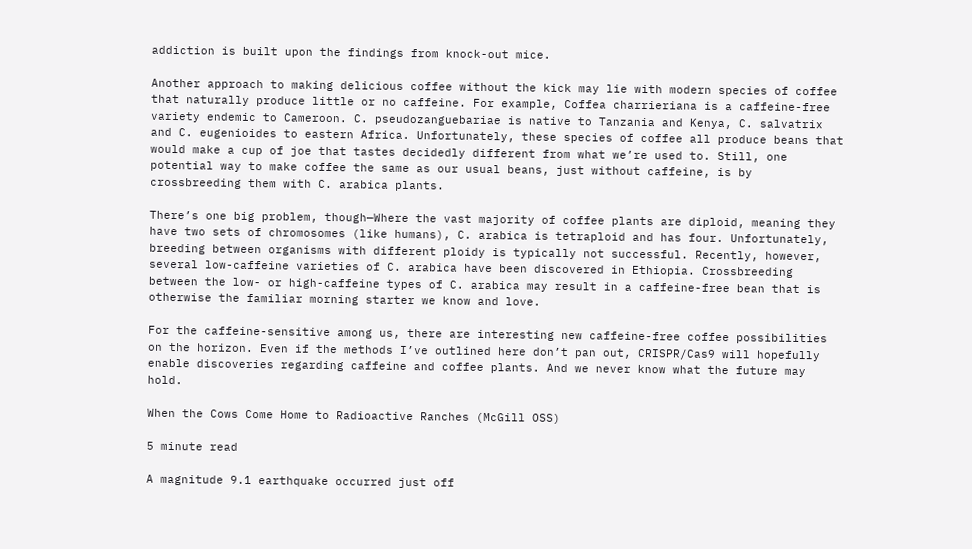addiction is built upon the findings from knock-out mice.

Another approach to making delicious coffee without the kick may lie with modern species of coffee that naturally produce little or no caffeine. For example, Coffea charrieriana is a caffeine-free variety endemic to Cameroon. C. pseudozanguebariae is native to Tanzania and Kenya, C. salvatrix and C. eugenioides to eastern Africa. Unfortunately, these species of coffee all produce beans that would make a cup of joe that tastes decidedly different from what we’re used to. Still, one potential way to make coffee the same as our usual beans, just without caffeine, is by crossbreeding them with C. arabica plants.

There’s one big problem, though—Where the vast majority of coffee plants are diploid, meaning they have two sets of chromosomes (like humans), C. arabica is tetraploid and has four. Unfortunately, breeding between organisms with different ploidy is typically not successful. Recently, however, several low-caffeine varieties of C. arabica have been discovered in Ethiopia. Crossbreeding between the low- or high-caffeine types of C. arabica may result in a caffeine-free bean that is otherwise the familiar morning starter we know and love.

For the caffeine-sensitive among us, there are interesting new caffeine-free coffee possibilities on the horizon. Even if the methods I’ve outlined here don’t pan out, CRISPR/Cas9 will hopefully enable discoveries regarding caffeine and coffee plants. And we never know what the future may hold.

When the Cows Come Home to Radioactive Ranches (McGill OSS)

5 minute read

A magnitude 9.1 earthquake occurred just off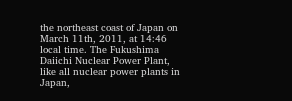the northeast coast of Japan on March 11th, 2011, at 14:46 local time. The Fukushima Daiichi Nuclear Power Plant, like all nuclear power plants in Japan,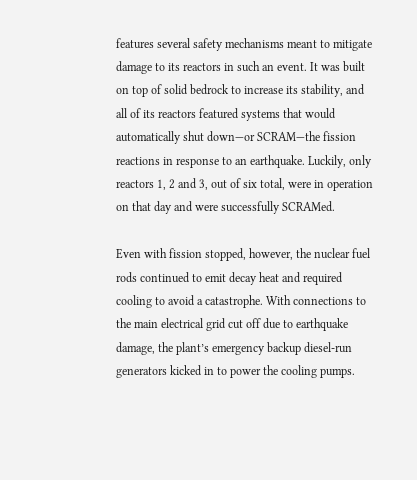features several safety mechanisms meant to mitigate damage to its reactors in such an event. It was built on top of solid bedrock to increase its stability, and all of its reactors featured systems that would automatically shut down—or SCRAM—the fission reactions in response to an earthquake. Luckily, only reactors 1, 2 and 3, out of six total, were in operation on that day and were successfully SCRAMed.

Even with fission stopped, however, the nuclear fuel rods continued to emit decay heat and required cooling to avoid a catastrophe. With connections to the main electrical grid cut off due to earthquake damage, the plant’s emergency backup diesel-run generators kicked in to power the cooling pumps.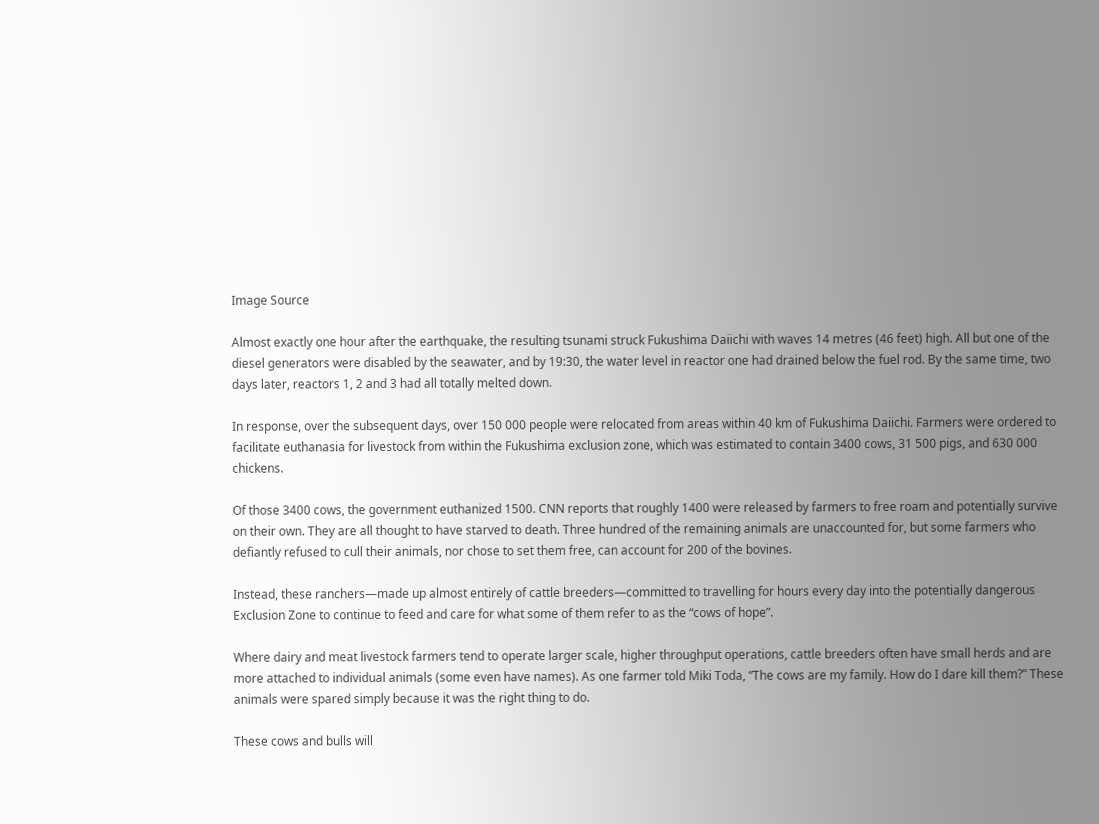Image Source

Almost exactly one hour after the earthquake, the resulting tsunami struck Fukushima Daiichi with waves 14 metres (46 feet) high. All but one of the diesel generators were disabled by the seawater, and by 19:30, the water level in reactor one had drained below the fuel rod. By the same time, two days later, reactors 1, 2 and 3 had all totally melted down.

In response, over the subsequent days, over 150 000 people were relocated from areas within 40 km of Fukushima Daiichi. Farmers were ordered to facilitate euthanasia for livestock from within the Fukushima exclusion zone, which was estimated to contain 3400 cows, 31 500 pigs, and 630 000 chickens.

Of those 3400 cows, the government euthanized 1500. CNN reports that roughly 1400 were released by farmers to free roam and potentially survive on their own. They are all thought to have starved to death. Three hundred of the remaining animals are unaccounted for, but some farmers who defiantly refused to cull their animals, nor chose to set them free, can account for 200 of the bovines.

Instead, these ranchers—made up almost entirely of cattle breeders—committed to travelling for hours every day into the potentially dangerous Exclusion Zone to continue to feed and care for what some of them refer to as the “cows of hope”.

Where dairy and meat livestock farmers tend to operate larger scale, higher throughput operations, cattle breeders often have small herds and are more attached to individual animals (some even have names). As one farmer told Miki Toda, “The cows are my family. How do I dare kill them?” These animals were spared simply because it was the right thing to do.

These cows and bulls will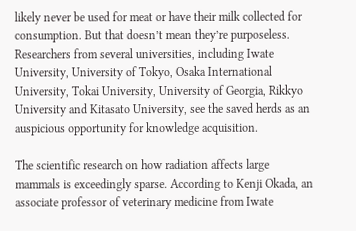likely never be used for meat or have their milk collected for consumption. But that doesn’t mean they’re purposeless. Researchers from several universities, including Iwate University, University of Tokyo, Osaka International University, Tokai University, University of Georgia, Rikkyo University and Kitasato University, see the saved herds as an auspicious opportunity for knowledge acquisition.

The scientific research on how radiation affects large mammals is exceedingly sparse. According to Kenji Okada, an associate professor of veterinary medicine from Iwate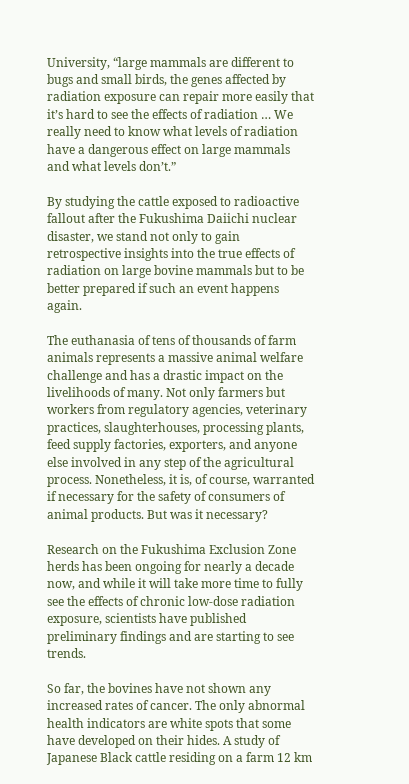University, “large mammals are different to bugs and small birds, the genes affected by radiation exposure can repair more easily that it’s hard to see the effects of radiation … We really need to know what levels of radiation have a dangerous effect on large mammals and what levels don’t.”

By studying the cattle exposed to radioactive fallout after the Fukushima Daiichi nuclear disaster, we stand not only to gain retrospective insights into the true effects of radiation on large bovine mammals but to be better prepared if such an event happens again.

The euthanasia of tens of thousands of farm animals represents a massive animal welfare challenge and has a drastic impact on the livelihoods of many. Not only farmers but workers from regulatory agencies, veterinary practices, slaughterhouses, processing plants, feed supply factories, exporters, and anyone else involved in any step of the agricultural process. Nonetheless, it is, of course, warranted if necessary for the safety of consumers of animal products. But was it necessary?

Research on the Fukushima Exclusion Zone herds has been ongoing for nearly a decade now, and while it will take more time to fully see the effects of chronic low-dose radiation exposure, scientists have published preliminary findings and are starting to see trends.

So far, the bovines have not shown any increased rates of cancer. The only abnormal health indicators are white spots that some have developed on their hides. A study of Japanese Black cattle residing on a farm 12 km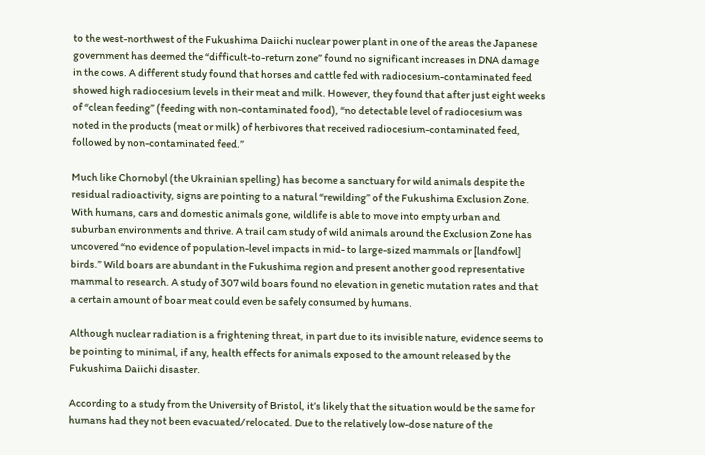to the west-northwest of the Fukushima Daiichi nuclear power plant in one of the areas the Japanese government has deemed the “difficult-to-return zone” found no significant increases in DNA damage in the cows. A different study found that horses and cattle fed with radiocesium-contaminated feed showed high radiocesium levels in their meat and milk. However, they found that after just eight weeks of “clean feeding” (feeding with non-contaminated food), “no detectable level of radiocesium was noted in the products (meat or milk) of herbivores that received radiocesium-contaminated feed, followed by non-contaminated feed.”

Much like Chornobyl (the Ukrainian spelling) has become a sanctuary for wild animals despite the residual radioactivity, signs are pointing to a natural “rewilding” of the Fukushima Exclusion Zone. With humans, cars and domestic animals gone, wildlife is able to move into empty urban and suburban environments and thrive. A trail cam study of wild animals around the Exclusion Zone has uncovered “no evidence of population-level impacts in mid- to large-sized mammals or [landfowl] birds.” Wild boars are abundant in the Fukushima region and present another good representative mammal to research. A study of 307 wild boars found no elevation in genetic mutation rates and that a certain amount of boar meat could even be safely consumed by humans.

Although nuclear radiation is a frightening threat, in part due to its invisible nature, evidence seems to be pointing to minimal, if any, health effects for animals exposed to the amount released by the Fukushima Daiichi disaster.

According to a study from the University of Bristol, it’s likely that the situation would be the same for humans had they not been evacuated/relocated. Due to the relatively low-dose nature of the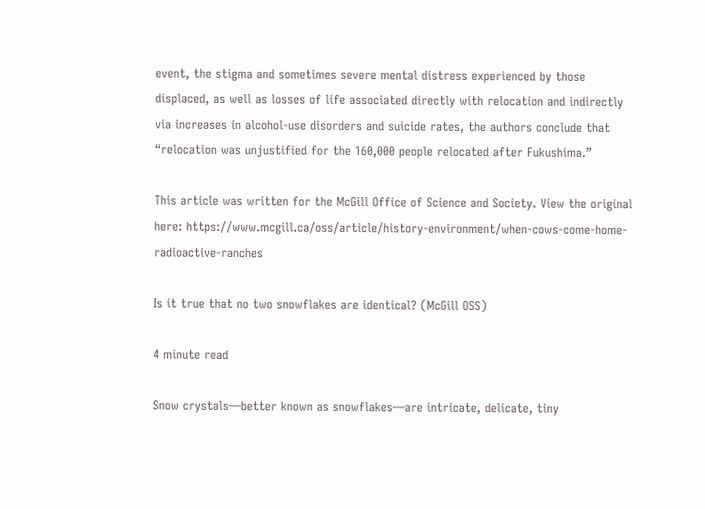event, the stigma and sometimes severe mental distress experienced by those displaced, as well as losses of life associated directly with relocation and indirectly via increases in alcohol-use disorders and suicide rates, the authors conclude that “relocation was unjustified for the 160,000 people relocated after Fukushima.”

This article was written for the McGill Office of Science and Society. View the original here: https://www.mcgill.ca/oss/article/history-environment/when-cows-come-home-radioactive-ranches

Is it true that no two snowflakes are identical? (McGill OSS)

4 minute read

Snow crystals—better known as snowflakes—are intricate, delicate, tiny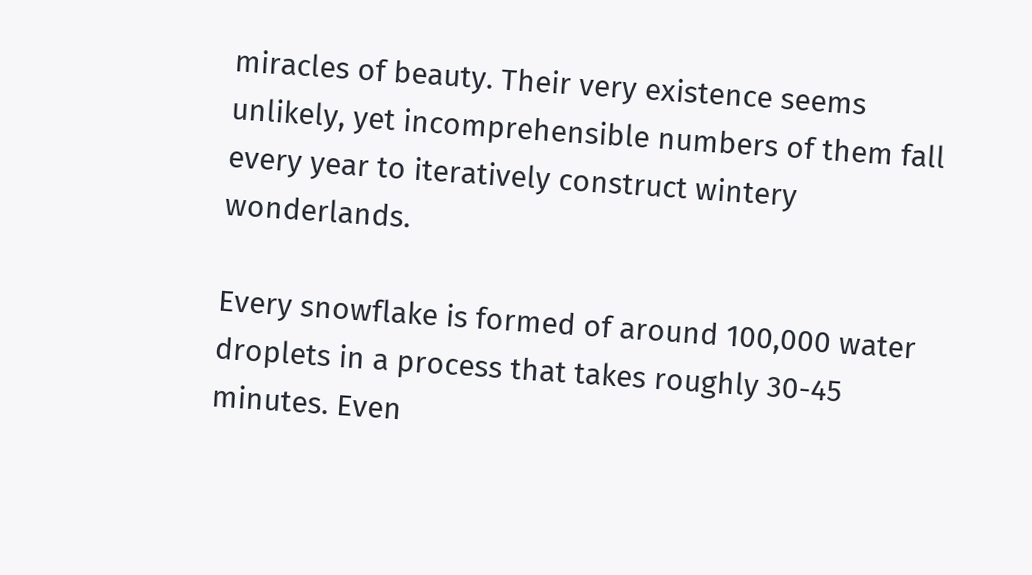miracles of beauty. Their very existence seems unlikely, yet incomprehensible numbers of them fall every year to iteratively construct wintery wonderlands.

Every snowflake is formed of around 100,000 water droplets in a process that takes roughly 30-45 minutes. Even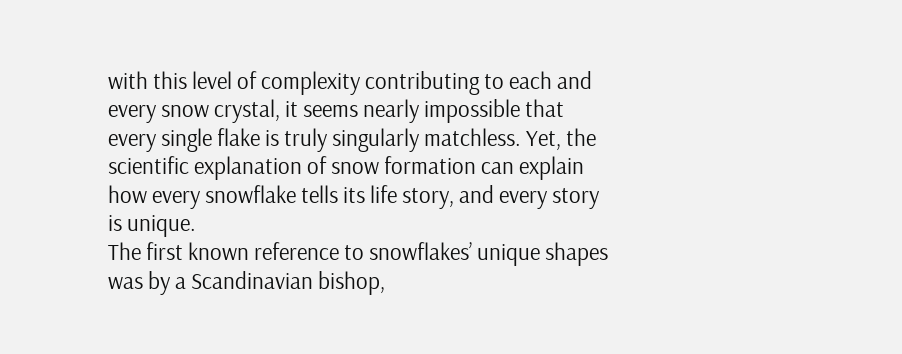with this level of complexity contributing to each and every snow crystal, it seems nearly impossible that every single flake is truly singularly matchless. Yet, the scientific explanation of snow formation can explain how every snowflake tells its life story, and every story is unique.
The first known reference to snowflakes’ unique shapes was by a Scandinavian bishop,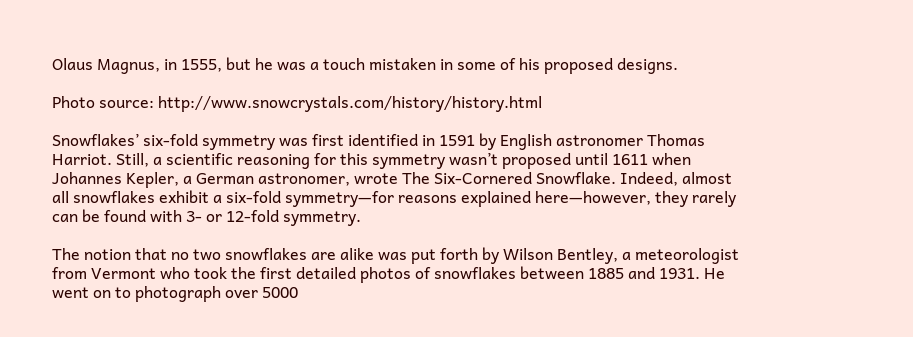Olaus Magnus, in 1555, but he was a touch mistaken in some of his proposed designs.

Photo source: http://www.snowcrystals.com/history/history.html

Snowflakes’ six-fold symmetry was first identified in 1591 by English astronomer Thomas Harriot. Still, a scientific reasoning for this symmetry wasn’t proposed until 1611 when Johannes Kepler, a German astronomer, wrote The Six-Cornered Snowflake. Indeed, almost all snowflakes exhibit a six-fold symmetry—for reasons explained here—however, they rarely can be found with 3- or 12-fold symmetry.

The notion that no two snowflakes are alike was put forth by Wilson Bentley, a meteorologist from Vermont who took the first detailed photos of snowflakes between 1885 and 1931. He went on to photograph over 5000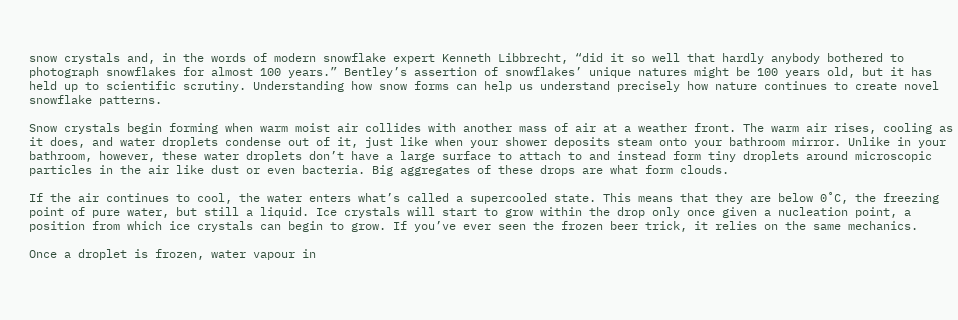snow crystals and, in the words of modern snowflake expert Kenneth Libbrecht, “did it so well that hardly anybody bothered to photograph snowflakes for almost 100 years.” Bentley’s assertion of snowflakes’ unique natures might be 100 years old, but it has held up to scientific scrutiny. Understanding how snow forms can help us understand precisely how nature continues to create novel snowflake patterns.

Snow crystals begin forming when warm moist air collides with another mass of air at a weather front. The warm air rises, cooling as it does, and water droplets condense out of it, just like when your shower deposits steam onto your bathroom mirror. Unlike in your bathroom, however, these water droplets don’t have a large surface to attach to and instead form tiny droplets around microscopic particles in the air like dust or even bacteria. Big aggregates of these drops are what form clouds.

If the air continues to cool, the water enters what’s called a supercooled state. This means that they are below 0˚C, the freezing point of pure water, but still a liquid. Ice crystals will start to grow within the drop only once given a nucleation point, a position from which ice crystals can begin to grow. If you’ve ever seen the frozen beer trick, it relies on the same mechanics.

Once a droplet is frozen, water vapour in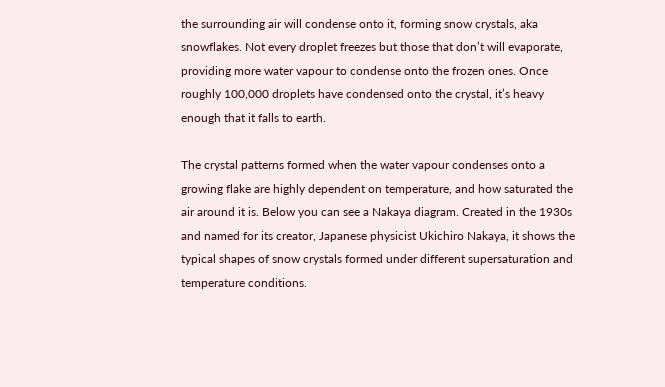the surrounding air will condense onto it, forming snow crystals, aka snowflakes. Not every droplet freezes but those that don’t will evaporate, providing more water vapour to condense onto the frozen ones. Once roughly 100,000 droplets have condensed onto the crystal, it’s heavy enough that it falls to earth.

The crystal patterns formed when the water vapour condenses onto a growing flake are highly dependent on temperature, and how saturated the air around it is. Below you can see a Nakaya diagram. Created in the 1930s and named for its creator, Japanese physicist Ukichiro Nakaya, it shows the typical shapes of snow crystals formed under different supersaturation and temperature conditions.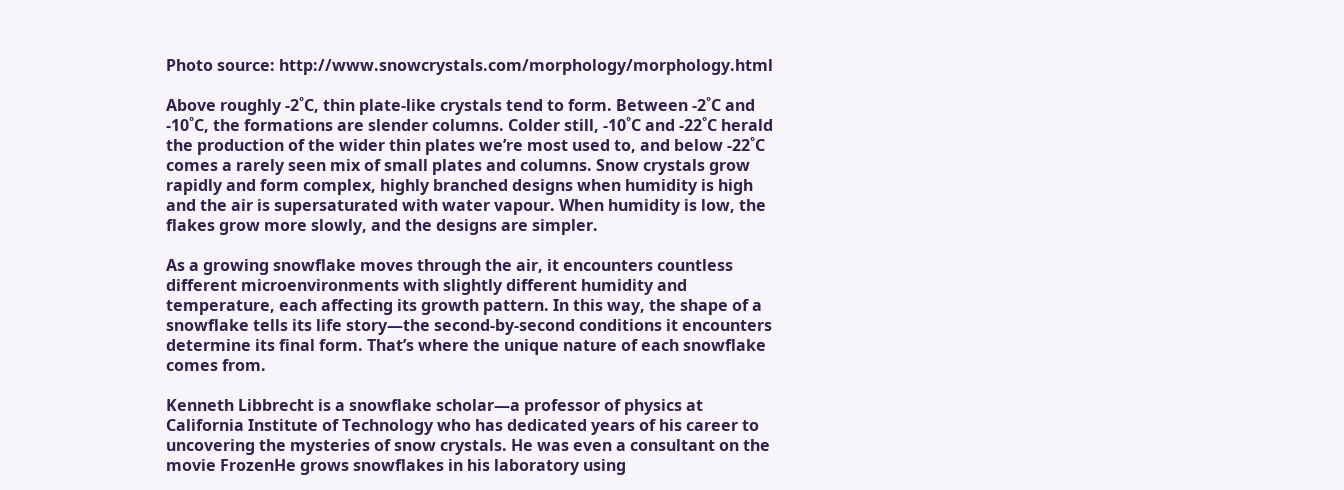Photo source: http://www.snowcrystals.com/morphology/morphology.html

Above roughly -2˚C, thin plate-like crystals tend to form. Between -2˚C and -10˚C, the formations are slender columns. Colder still, -10˚C and -22˚C herald the production of the wider thin plates we’re most used to, and below -22˚C comes a rarely seen mix of small plates and columns. Snow crystals grow rapidly and form complex, highly branched designs when humidity is high and the air is supersaturated with water vapour. When humidity is low, the flakes grow more slowly, and the designs are simpler.

As a growing snowflake moves through the air, it encounters countless different microenvironments with slightly different humidity and temperature, each affecting its growth pattern. In this way, the shape of a snowflake tells its life story—the second-by-second conditions it encounters determine its final form. That’s where the unique nature of each snowflake comes from.

Kenneth Libbrecht is a snowflake scholar—a professor of physics at California Institute of Technology who has dedicated years of his career to uncovering the mysteries of snow crystals. He was even a consultant on the movie FrozenHe grows snowflakes in his laboratory using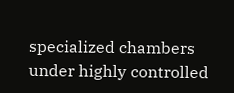specialized chambers under highly controlled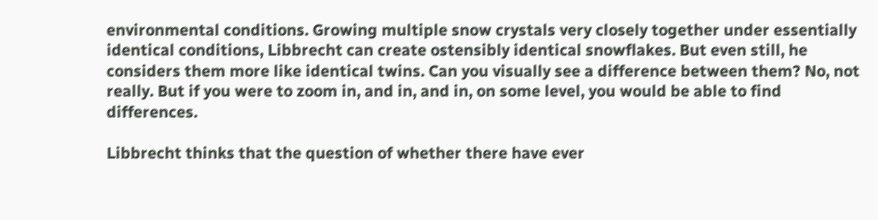environmental conditions. Growing multiple snow crystals very closely together under essentially identical conditions, Libbrecht can create ostensibly identical snowflakes. But even still, he considers them more like identical twins. Can you visually see a difference between them? No, not really. But if you were to zoom in, and in, and in, on some level, you would be able to find differences.

Libbrecht thinks that the question of whether there have ever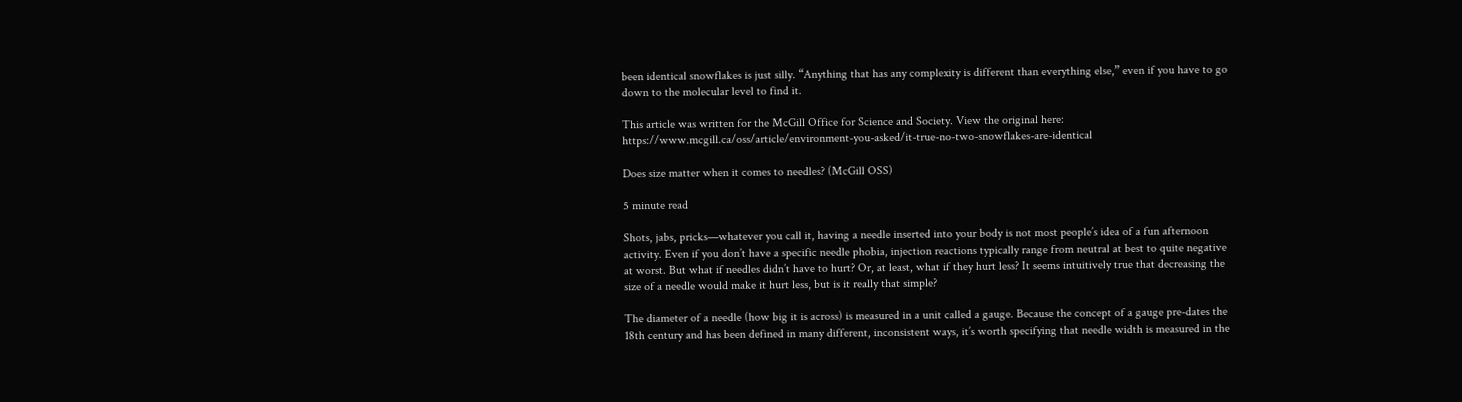been identical snowflakes is just silly. “Anything that has any complexity is different than everything else,” even if you have to go down to the molecular level to find it.

This article was written for the McGill Office for Science and Society. View the original here: https://www.mcgill.ca/oss/article/environment-you-asked/it-true-no-two-snowflakes-are-identical

Does size matter when it comes to needles? (McGill OSS)

5 minute read

Shots, jabs, pricks—whatever you call it, having a needle inserted into your body is not most people’s idea of a fun afternoon activity. Even if you don’t have a specific needle phobia, injection reactions typically range from neutral at best to quite negative at worst. But what if needles didn’t have to hurt? Or, at least, what if they hurt less? It seems intuitively true that decreasing the size of a needle would make it hurt less, but is it really that simple?

The diameter of a needle (how big it is across) is measured in a unit called a gauge. Because the concept of a gauge pre-dates the 18th century and has been defined in many different, inconsistent ways, it’s worth specifying that needle width is measured in the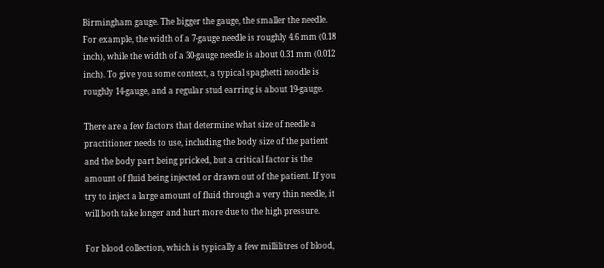Birmingham gauge. The bigger the gauge, the smaller the needle. For example, the width of a 7-gauge needle is roughly 4.6 mm (0.18 inch), while the width of a 30-gauge needle is about 0.31 mm (0.012 inch). To give you some context, a typical spaghetti noodle is roughly 14-gauge, and a regular stud earring is about 19-gauge.

There are a few factors that determine what size of needle a practitioner needs to use, including the body size of the patient and the body part being pricked, but a critical factor is the amount of fluid being injected or drawn out of the patient. If you try to inject a large amount of fluid through a very thin needle, it will both take longer and hurt more due to the high pressure.

For blood collection, which is typically a few millilitres of blood,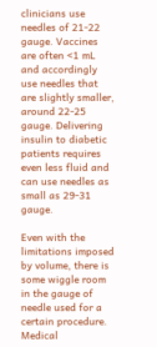clinicians use needles of 21-22 gauge. Vaccines are often <1 mL and accordingly use needles that are slightly smaller, around 22-25 gauge. Delivering insulin to diabetic patients requires even less fluid and can use needles as small as 29-31 gauge.

Even with the limitations imposed by volume, there is some wiggle room in the gauge of needle used for a certain procedure. Medical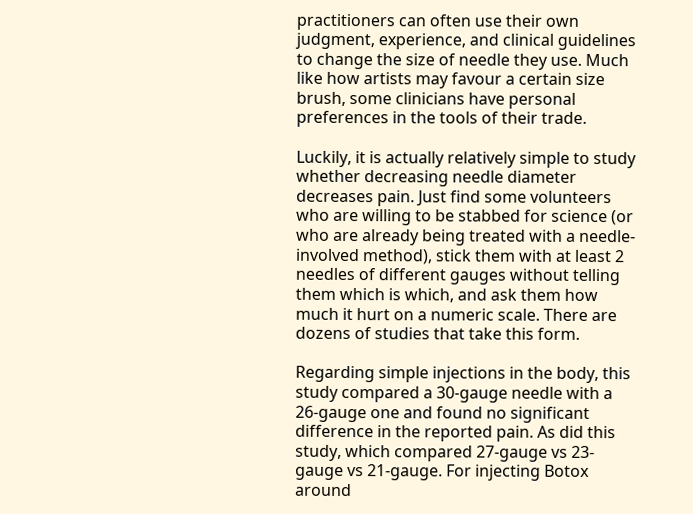practitioners can often use their own judgment, experience, and clinical guidelines to change the size of needle they use. Much like how artists may favour a certain size brush, some clinicians have personal preferences in the tools of their trade.

Luckily, it is actually relatively simple to study whether decreasing needle diameter decreases pain. Just find some volunteers who are willing to be stabbed for science (or who are already being treated with a needle-involved method), stick them with at least 2 needles of different gauges without telling them which is which, and ask them how much it hurt on a numeric scale. There are dozens of studies that take this form.

Regarding simple injections in the body, this study compared a 30-gauge needle with a 26-gauge one and found no significant difference in the reported pain. As did this study, which compared 27-gauge vs 23-gauge vs 21-gauge. For injecting Botox around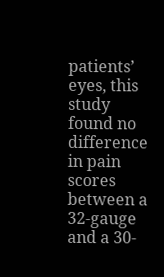patients’ eyes, this study found no difference in pain scores between a 32-gauge and a 30-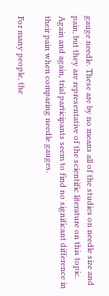gauge needle. These are by no means all of the studies on needle size and pain, but they are representative of the scientific literature on this topic. Again and again, trial participants seem to find no significant difference in their pain when comparing needle gauges.

For many people, the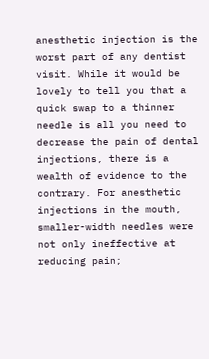anesthetic injection is the worst part of any dentist visit. While it would be lovely to tell you that a quick swap to a thinner needle is all you need to decrease the pain of dental injections, there is a wealth of evidence to the contrary. For anesthetic injections in the mouth, smaller-width needles were not only ineffective at reducing pain;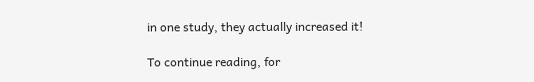in one study, they actually increased it!

To continue reading, for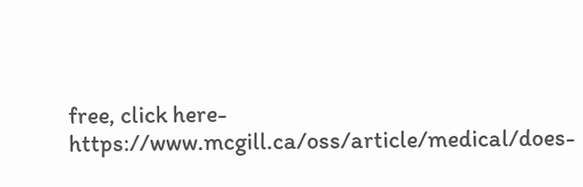free, click here- https://www.mcgill.ca/oss/article/medical/does-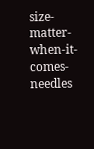size-matter-when-it-comes-needles